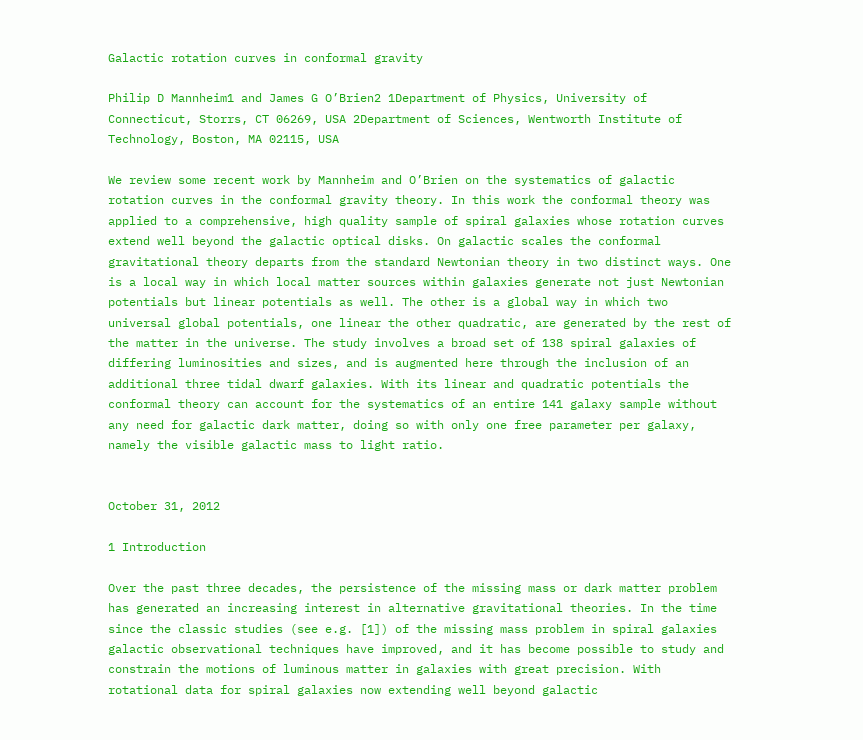Galactic rotation curves in conformal gravity

Philip D Mannheim1 and James G O’Brien2 1Department of Physics, University of Connecticut, Storrs, CT 06269, USA 2Department of Sciences, Wentworth Institute of Technology, Boston, MA 02115, USA

We review some recent work by Mannheim and O’Brien on the systematics of galactic rotation curves in the conformal gravity theory. In this work the conformal theory was applied to a comprehensive, high quality sample of spiral galaxies whose rotation curves extend well beyond the galactic optical disks. On galactic scales the conformal gravitational theory departs from the standard Newtonian theory in two distinct ways. One is a local way in which local matter sources within galaxies generate not just Newtonian potentials but linear potentials as well. The other is a global way in which two universal global potentials, one linear the other quadratic, are generated by the rest of the matter in the universe. The study involves a broad set of 138 spiral galaxies of differing luminosities and sizes, and is augmented here through the inclusion of an additional three tidal dwarf galaxies. With its linear and quadratic potentials the conformal theory can account for the systematics of an entire 141 galaxy sample without any need for galactic dark matter, doing so with only one free parameter per galaxy, namely the visible galactic mass to light ratio.


October 31, 2012

1 Introduction

Over the past three decades, the persistence of the missing mass or dark matter problem has generated an increasing interest in alternative gravitational theories. In the time since the classic studies (see e.g. [1]) of the missing mass problem in spiral galaxies galactic observational techniques have improved, and it has become possible to study and constrain the motions of luminous matter in galaxies with great precision. With rotational data for spiral galaxies now extending well beyond galactic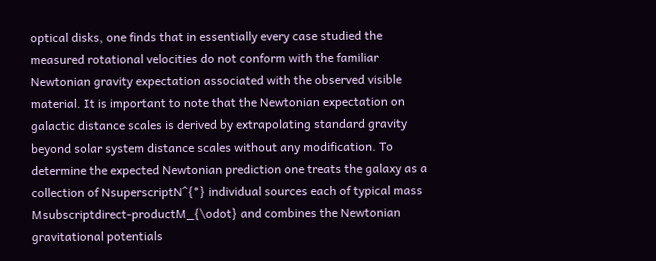optical disks, one finds that in essentially every case studied the measured rotational velocities do not conform with the familiar Newtonian gravity expectation associated with the observed visible material. It is important to note that the Newtonian expectation on galactic distance scales is derived by extrapolating standard gravity beyond solar system distance scales without any modification. To determine the expected Newtonian prediction one treats the galaxy as a collection of NsuperscriptN^{*} individual sources each of typical mass Msubscriptdirect-productM_{\odot} and combines the Newtonian gravitational potentials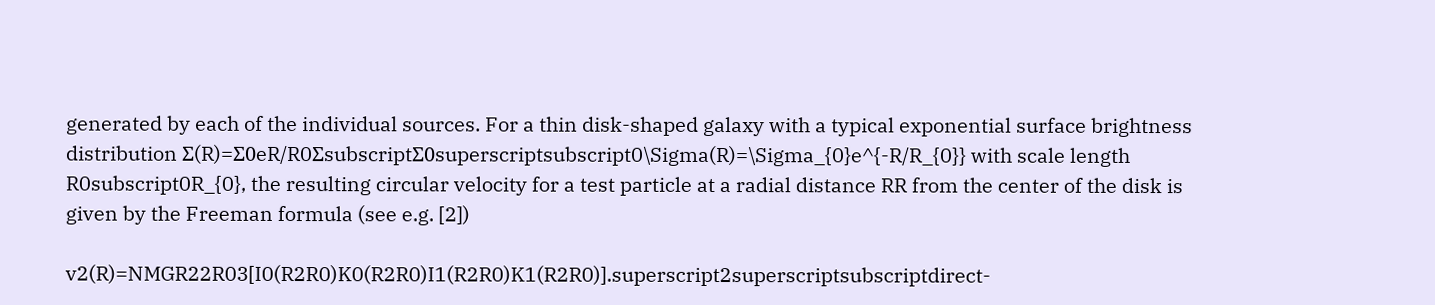generated by each of the individual sources. For a thin disk-shaped galaxy with a typical exponential surface brightness distribution Σ(R)=Σ0eR/R0ΣsubscriptΣ0superscriptsubscript0\Sigma(R)=\Sigma_{0}e^{-R/R_{0}} with scale length R0subscript0R_{0}, the resulting circular velocity for a test particle at a radial distance RR from the center of the disk is given by the Freeman formula (see e.g. [2])

v2(R)=NMGR22R03[I0(R2R0)K0(R2R0)I1(R2R0)K1(R2R0)].superscript2superscriptsubscriptdirect-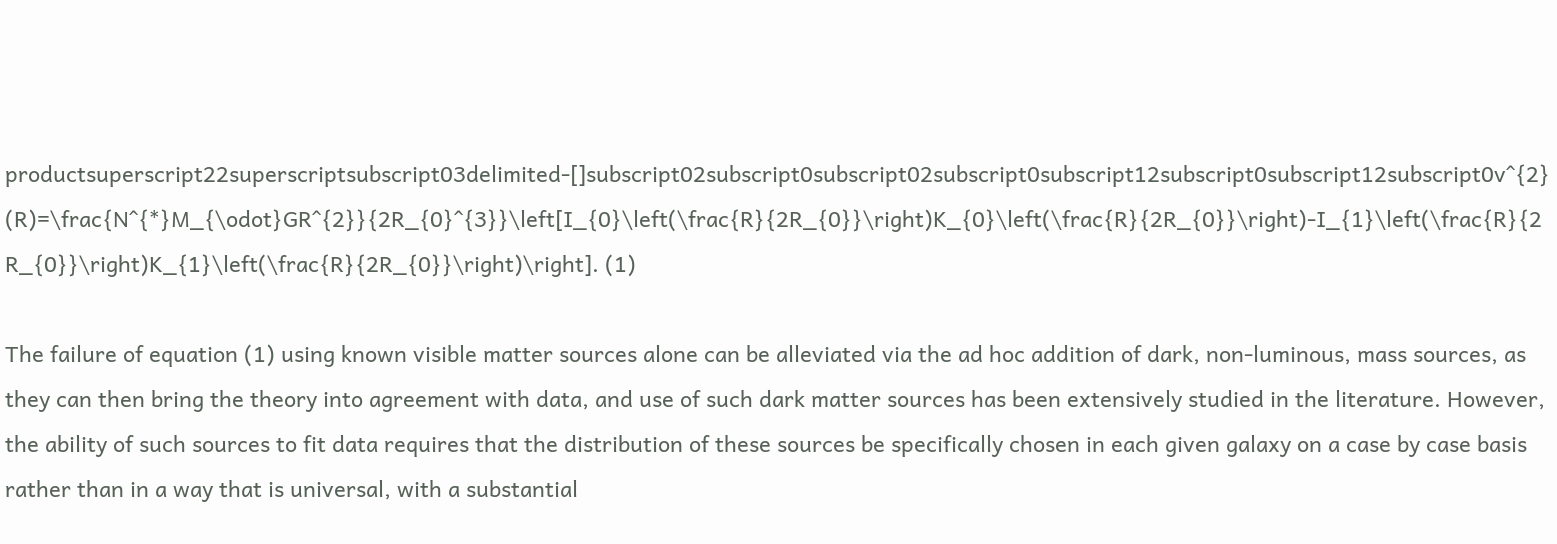productsuperscript22superscriptsubscript03delimited-[]subscript02subscript0subscript02subscript0subscript12subscript0subscript12subscript0v^{2}(R)=\frac{N^{*}M_{\odot}GR^{2}}{2R_{0}^{3}}\left[I_{0}\left(\frac{R}{2R_{0}}\right)K_{0}\left(\frac{R}{2R_{0}}\right)-I_{1}\left(\frac{R}{2R_{0}}\right)K_{1}\left(\frac{R}{2R_{0}}\right)\right]. (1)

The failure of equation (1) using known visible matter sources alone can be alleviated via the ad hoc addition of dark, non-luminous, mass sources, as they can then bring the theory into agreement with data, and use of such dark matter sources has been extensively studied in the literature. However, the ability of such sources to fit data requires that the distribution of these sources be specifically chosen in each given galaxy on a case by case basis rather than in a way that is universal, with a substantial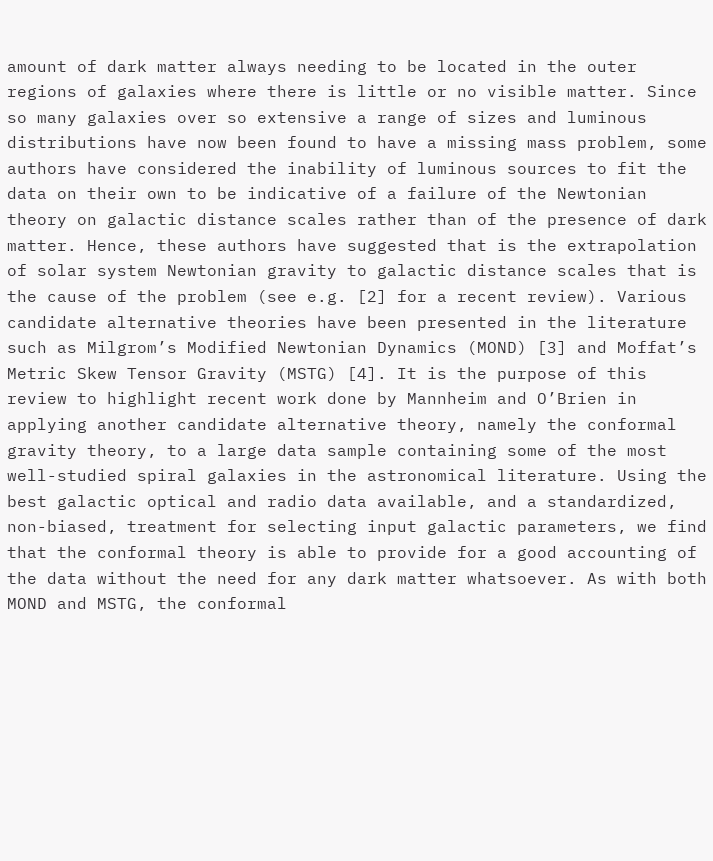amount of dark matter always needing to be located in the outer regions of galaxies where there is little or no visible matter. Since so many galaxies over so extensive a range of sizes and luminous distributions have now been found to have a missing mass problem, some authors have considered the inability of luminous sources to fit the data on their own to be indicative of a failure of the Newtonian theory on galactic distance scales rather than of the presence of dark matter. Hence, these authors have suggested that is the extrapolation of solar system Newtonian gravity to galactic distance scales that is the cause of the problem (see e.g. [2] for a recent review). Various candidate alternative theories have been presented in the literature such as Milgrom’s Modified Newtonian Dynamics (MOND) [3] and Moffat’s Metric Skew Tensor Gravity (MSTG) [4]. It is the purpose of this review to highlight recent work done by Mannheim and O’Brien in applying another candidate alternative theory, namely the conformal gravity theory, to a large data sample containing some of the most well-studied spiral galaxies in the astronomical literature. Using the best galactic optical and radio data available, and a standardized, non-biased, treatment for selecting input galactic parameters, we find that the conformal theory is able to provide for a good accounting of the data without the need for any dark matter whatsoever. As with both MOND and MSTG, the conformal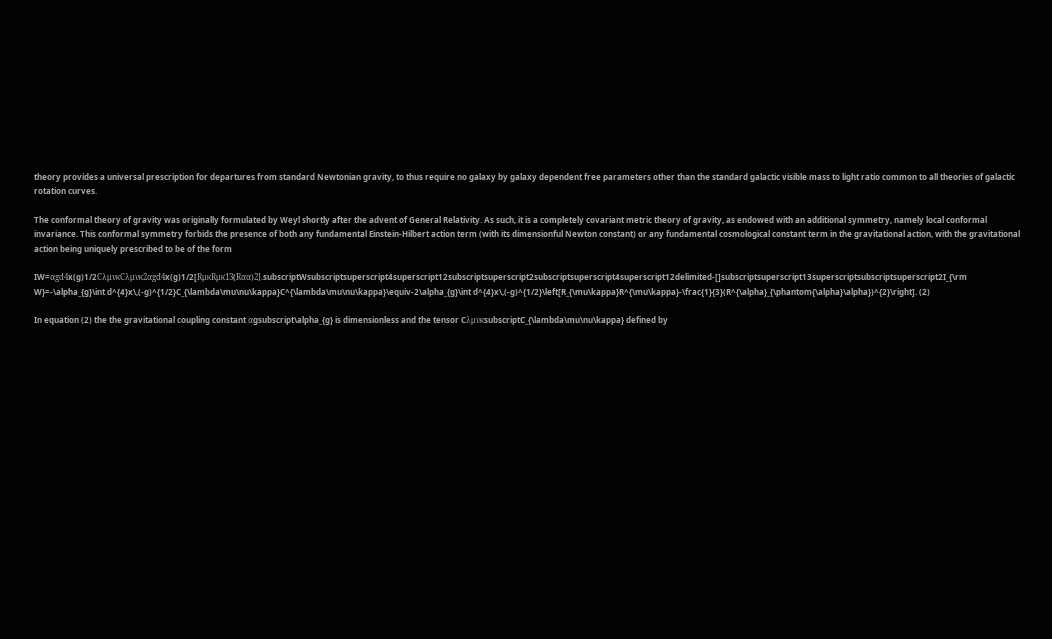theory provides a universal prescription for departures from standard Newtonian gravity, to thus require no galaxy by galaxy dependent free parameters other than the standard galactic visible mass to light ratio common to all theories of galactic rotation curves.

The conformal theory of gravity was originally formulated by Weyl shortly after the advent of General Relativity. As such, it is a completely covariant metric theory of gravity, as endowed with an additional symmetry, namely local conformal invariance. This conformal symmetry forbids the presence of both any fundamental Einstein-Hilbert action term (with its dimensionful Newton constant) or any fundamental cosmological constant term in the gravitational action, with the gravitational action being uniquely prescribed to be of the form

IW=αgd4x(g)1/2CλμνκCλμνκ2αgd4x(g)1/2[RμκRμκ13(Rαα)2].subscriptWsubscriptsuperscript4superscript12subscriptsuperscript2subscriptsuperscript4superscript12delimited-[]subscriptsuperscript13superscriptsubscriptsuperscript2I_{\rm W}=-\alpha_{g}\int d^{4}x\,(-g)^{1/2}C_{\lambda\mu\nu\kappa}C^{\lambda\mu\nu\kappa}\equiv-2\alpha_{g}\int d^{4}x\,(-g)^{1/2}\left[R_{\mu\kappa}R^{\mu\kappa}-\frac{1}{3}(R^{\alpha}_{\phantom{\alpha}\alpha})^{2}\right]. (2)

In equation (2) the the gravitational coupling constant αgsubscript\alpha_{g} is dimensionless and the tensor CλμνκsubscriptC_{\lambda\mu\nu\kappa} defined by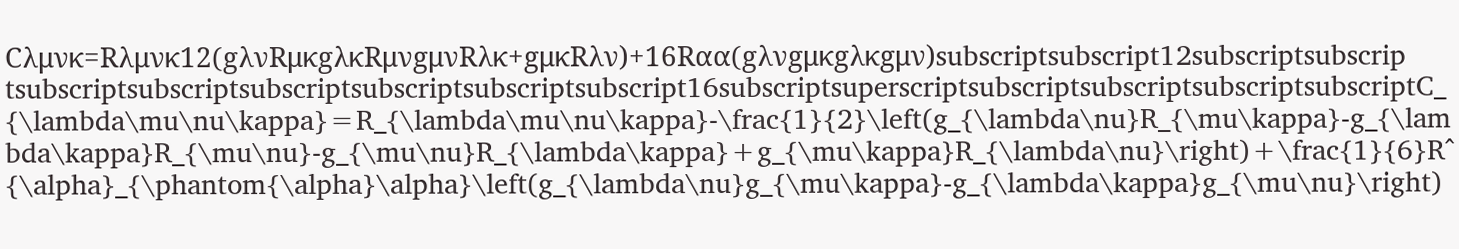Cλμνκ=Rλμνκ12(gλνRμκgλκRμνgμνRλκ+gμκRλν)+16Rαα(gλνgμκgλκgμν)subscriptsubscript12subscriptsubscriptsubscriptsubscriptsubscriptsubscriptsubscriptsubscript16subscriptsuperscriptsubscriptsubscriptsubscriptsubscriptC_{\lambda\mu\nu\kappa}=R_{\lambda\mu\nu\kappa}-\frac{1}{2}\left(g_{\lambda\nu}R_{\mu\kappa}-g_{\lambda\kappa}R_{\mu\nu}-g_{\mu\nu}R_{\lambda\kappa}+g_{\mu\kappa}R_{\lambda\nu}\right)+\frac{1}{6}R^{\alpha}_{\phantom{\alpha}\alpha}\left(g_{\lambda\nu}g_{\mu\kappa}-g_{\lambda\kappa}g_{\mu\nu}\right)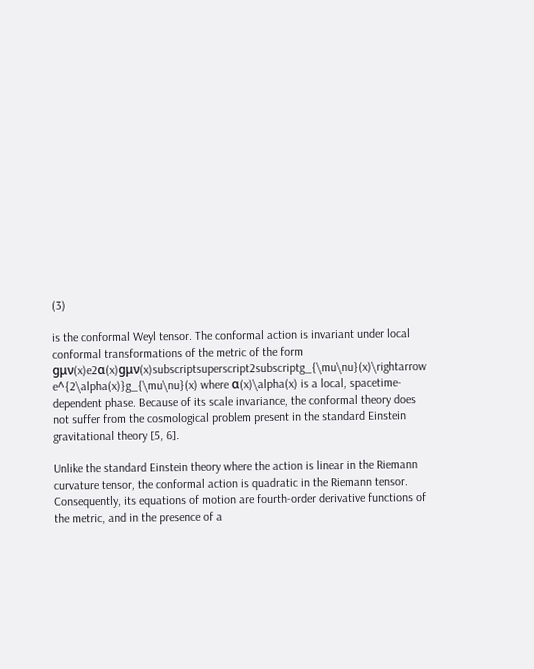(3)

is the conformal Weyl tensor. The conformal action is invariant under local conformal transformations of the metric of the form gμν(x)e2α(x)gμν(x)subscriptsuperscript2subscriptg_{\mu\nu}(x)\rightarrow e^{2\alpha(x)}g_{\mu\nu}(x) where α(x)\alpha(x) is a local, spacetime-dependent phase. Because of its scale invariance, the conformal theory does not suffer from the cosmological problem present in the standard Einstein gravitational theory [5, 6].

Unlike the standard Einstein theory where the action is linear in the Riemann curvature tensor, the conformal action is quadratic in the Riemann tensor. Consequently, its equations of motion are fourth-order derivative functions of the metric, and in the presence of a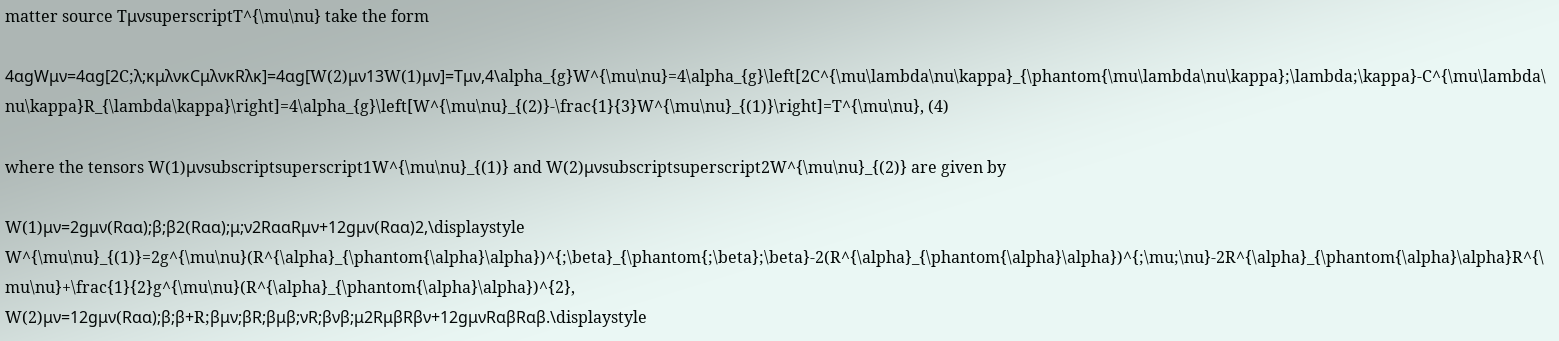matter source TμνsuperscriptT^{\mu\nu} take the form

4αgWμν=4αg[2C;λ;κμλνκCμλνκRλκ]=4αg[W(2)μν13W(1)μν]=Tμν,4\alpha_{g}W^{\mu\nu}=4\alpha_{g}\left[2C^{\mu\lambda\nu\kappa}_{\phantom{\mu\lambda\nu\kappa};\lambda;\kappa}-C^{\mu\lambda\nu\kappa}R_{\lambda\kappa}\right]=4\alpha_{g}\left[W^{\mu\nu}_{(2)}-\frac{1}{3}W^{\mu\nu}_{(1)}\right]=T^{\mu\nu}, (4)

where the tensors W(1)μνsubscriptsuperscript1W^{\mu\nu}_{(1)} and W(2)μνsubscriptsuperscript2W^{\mu\nu}_{(2)} are given by

W(1)μν=2gμν(Rαα);β;β2(Rαα);μ;ν2RααRμν+12gμν(Rαα)2,\displaystyle W^{\mu\nu}_{(1)}=2g^{\mu\nu}(R^{\alpha}_{\phantom{\alpha}\alpha})^{;\beta}_{\phantom{;\beta};\beta}-2(R^{\alpha}_{\phantom{\alpha}\alpha})^{;\mu;\nu}-2R^{\alpha}_{\phantom{\alpha}\alpha}R^{\mu\nu}+\frac{1}{2}g^{\mu\nu}(R^{\alpha}_{\phantom{\alpha}\alpha})^{2},
W(2)μν=12gμν(Rαα);β;β+R;βμν;βR;βμβ;νR;βνβ;μ2RμβRβν+12gμνRαβRαβ.\displaystyle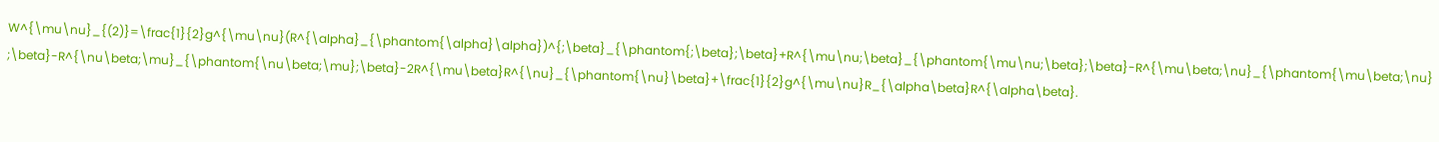W^{\mu\nu}_{(2)}=\frac{1}{2}g^{\mu\nu}(R^{\alpha}_{\phantom{\alpha}\alpha})^{;\beta}_{\phantom{;\beta};\beta}+R^{\mu\nu;\beta}_{\phantom{\mu\nu;\beta};\beta}-R^{\mu\beta;\nu}_{\phantom{\mu\beta;\nu};\beta}-R^{\nu\beta;\mu}_{\phantom{\nu\beta;\mu};\beta}-2R^{\mu\beta}R^{\nu}_{\phantom{\nu}\beta}+\frac{1}{2}g^{\mu\nu}R_{\alpha\beta}R^{\alpha\beta}.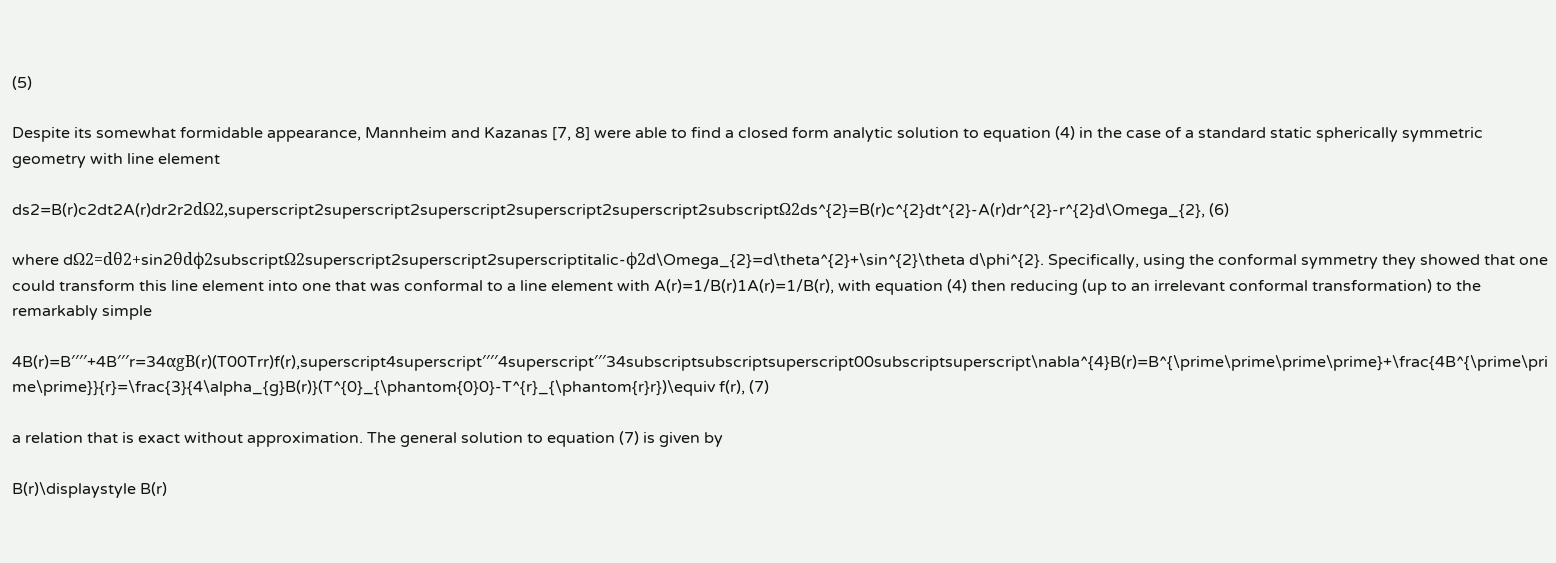(5)

Despite its somewhat formidable appearance, Mannheim and Kazanas [7, 8] were able to find a closed form analytic solution to equation (4) in the case of a standard static spherically symmetric geometry with line element

ds2=B(r)c2dt2A(r)dr2r2dΩ2,superscript2superscript2superscript2superscript2superscript2subscriptΩ2ds^{2}=B(r)c^{2}dt^{2}-A(r)dr^{2}-r^{2}d\Omega_{2}, (6)

where dΩ2=dθ2+sin2θdϕ2subscriptΩ2superscript2superscript2superscriptitalic-ϕ2d\Omega_{2}=d\theta^{2}+\sin^{2}\theta d\phi^{2}. Specifically, using the conformal symmetry they showed that one could transform this line element into one that was conformal to a line element with A(r)=1/B(r)1A(r)=1/B(r), with equation (4) then reducing (up to an irrelevant conformal transformation) to the remarkably simple

4B(r)=B′′′′+4B′′′r=34αgB(r)(T00Trr)f(r),superscript4superscript′′′′4superscript′′′34subscriptsubscriptsuperscript00subscriptsuperscript\nabla^{4}B(r)=B^{\prime\prime\prime\prime}+\frac{4B^{\prime\prime\prime}}{r}=\frac{3}{4\alpha_{g}B(r)}(T^{0}_{\phantom{0}0}-T^{r}_{\phantom{r}r})\equiv f(r), (7)

a relation that is exact without approximation. The general solution to equation (7) is given by

B(r)\displaystyle B(r)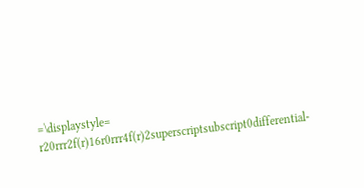=\displaystyle= r20rrr2f(r)16r0rrr4f(r)2superscriptsubscript0differential-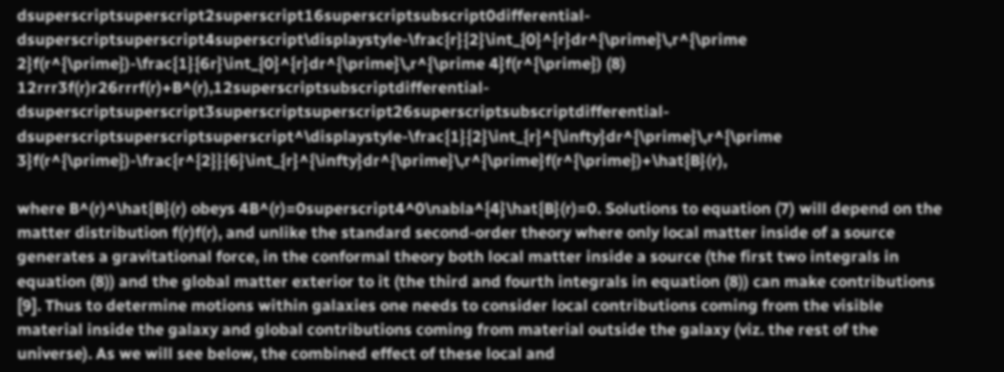dsuperscriptsuperscript2superscript16superscriptsubscript0differential-dsuperscriptsuperscript4superscript\displaystyle-\frac{r}{2}\int_{0}^{r}dr^{\prime}\,r^{\prime 2}f(r^{\prime})-\frac{1}{6r}\int_{0}^{r}dr^{\prime}\,r^{\prime 4}f(r^{\prime}) (8)
12rrr3f(r)r26rrrf(r)+B^(r),12superscriptsubscriptdifferential-dsuperscriptsuperscript3superscriptsuperscript26superscriptsubscriptdifferential-dsuperscriptsuperscriptsuperscript^\displaystyle-\frac{1}{2}\int_{r}^{\infty}dr^{\prime}\,r^{\prime 3}f(r^{\prime})-\frac{r^{2}}{6}\int_{r}^{\infty}dr^{\prime}\,r^{\prime}f(r^{\prime})+\hat{B}(r),

where B^(r)^\hat{B}(r) obeys 4B^(r)=0superscript4^0\nabla^{4}\hat{B}(r)=0. Solutions to equation (7) will depend on the matter distribution f(r)f(r), and unlike the standard second-order theory where only local matter inside of a source generates a gravitational force, in the conformal theory both local matter inside a source (the first two integrals in equation (8)) and the global matter exterior to it (the third and fourth integrals in equation (8)) can make contributions [9]. Thus to determine motions within galaxies one needs to consider local contributions coming from the visible material inside the galaxy and global contributions coming from material outside the galaxy (viz. the rest of the universe). As we will see below, the combined effect of these local and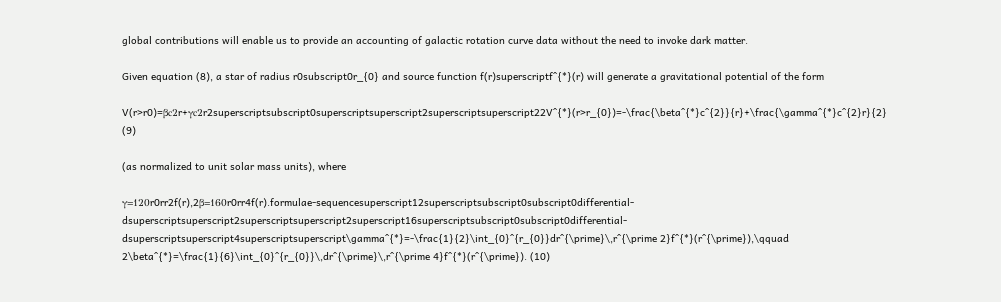global contributions will enable us to provide an accounting of galactic rotation curve data without the need to invoke dark matter.

Given equation (8), a star of radius r0subscript0r_{0} and source function f(r)superscriptf^{*}(r) will generate a gravitational potential of the form

V(r>r0)=βc2r+γc2r2superscriptsubscript0superscriptsuperscript2superscriptsuperscript22V^{*}(r>r_{0})=-\frac{\beta^{*}c^{2}}{r}+\frac{\gamma^{*}c^{2}r}{2} (9)

(as normalized to unit solar mass units), where

γ=120r0rr2f(r),2β=160r0rr4f(r).formulae-sequencesuperscript12superscriptsubscript0subscript0differential-dsuperscriptsuperscript2superscriptsuperscript2superscript16superscriptsubscript0subscript0differential-dsuperscriptsuperscript4superscriptsuperscript\gamma^{*}=-\frac{1}{2}\int_{0}^{r_{0}}dr^{\prime}\,r^{\prime 2}f^{*}(r^{\prime}),\qquad 2\beta^{*}=\frac{1}{6}\int_{0}^{r_{0}}\,dr^{\prime}\,r^{\prime 4}f^{*}(r^{\prime}). (10)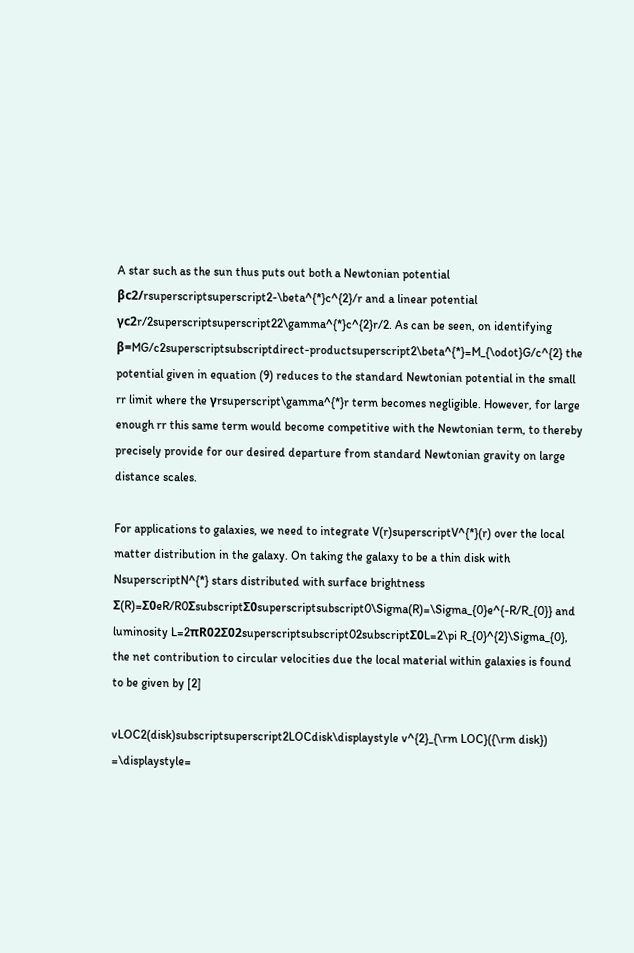A star such as the sun thus puts out both a Newtonian potential βc2/rsuperscriptsuperscript2-\beta^{*}c^{2}/r and a linear potential γc2r/2superscriptsuperscript22\gamma^{*}c^{2}r/2. As can be seen, on identifying β=MG/c2superscriptsubscriptdirect-productsuperscript2\beta^{*}=M_{\odot}G/c^{2} the potential given in equation (9) reduces to the standard Newtonian potential in the small rr limit where the γrsuperscript\gamma^{*}r term becomes negligible. However, for large enough rr this same term would become competitive with the Newtonian term, to thereby precisely provide for our desired departure from standard Newtonian gravity on large distance scales.

For applications to galaxies, we need to integrate V(r)superscriptV^{*}(r) over the local matter distribution in the galaxy. On taking the galaxy to be a thin disk with NsuperscriptN^{*} stars distributed with surface brightness Σ(R)=Σ0eR/R0ΣsubscriptΣ0superscriptsubscript0\Sigma(R)=\Sigma_{0}e^{-R/R_{0}} and luminosity L=2πR02Σ02superscriptsubscript02subscriptΣ0L=2\pi R_{0}^{2}\Sigma_{0}, the net contribution to circular velocities due the local material within galaxies is found to be given by [2]

vLOC2(disk)subscriptsuperscript2LOCdisk\displaystyle v^{2}_{\rm LOC}({\rm disk}) =\displaystyle=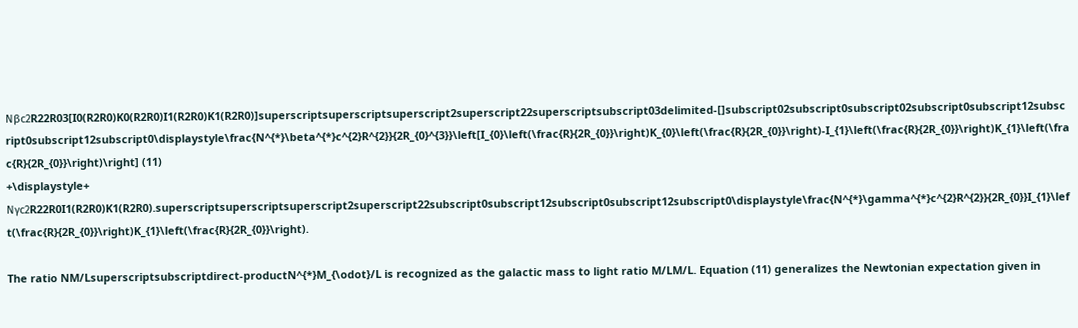Nβc2R22R03[I0(R2R0)K0(R2R0)I1(R2R0)K1(R2R0)]superscriptsuperscriptsuperscript2superscript22superscriptsubscript03delimited-[]subscript02subscript0subscript02subscript0subscript12subscript0subscript12subscript0\displaystyle\frac{N^{*}\beta^{*}c^{2}R^{2}}{2R_{0}^{3}}\left[I_{0}\left(\frac{R}{2R_{0}}\right)K_{0}\left(\frac{R}{2R_{0}}\right)-I_{1}\left(\frac{R}{2R_{0}}\right)K_{1}\left(\frac{R}{2R_{0}}\right)\right] (11)
+\displaystyle+ Nγc2R22R0I1(R2R0)K1(R2R0).superscriptsuperscriptsuperscript2superscript22subscript0subscript12subscript0subscript12subscript0\displaystyle\frac{N^{*}\gamma^{*}c^{2}R^{2}}{2R_{0}}I_{1}\left(\frac{R}{2R_{0}}\right)K_{1}\left(\frac{R}{2R_{0}}\right).

The ratio NM/Lsuperscriptsubscriptdirect-productN^{*}M_{\odot}/L is recognized as the galactic mass to light ratio M/LM/L. Equation (11) generalizes the Newtonian expectation given in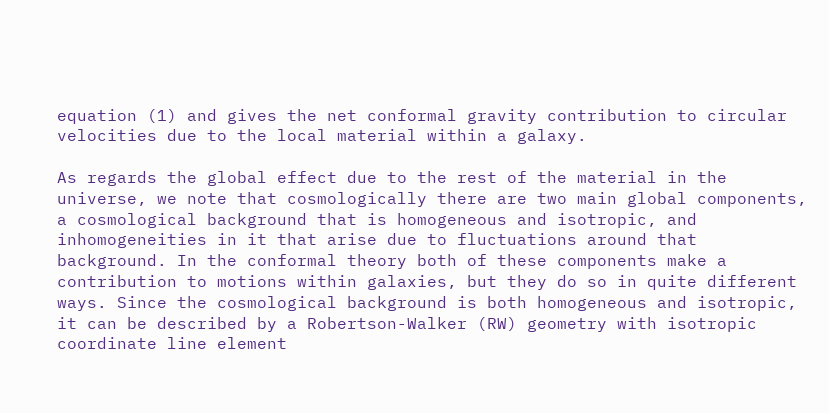equation (1) and gives the net conformal gravity contribution to circular velocities due to the local material within a galaxy.

As regards the global effect due to the rest of the material in the universe, we note that cosmologically there are two main global components, a cosmological background that is homogeneous and isotropic, and inhomogeneities in it that arise due to fluctuations around that background. In the conformal theory both of these components make a contribution to motions within galaxies, but they do so in quite different ways. Since the cosmological background is both homogeneous and isotropic, it can be described by a Robertson-Walker (RW) geometry with isotropic coordinate line element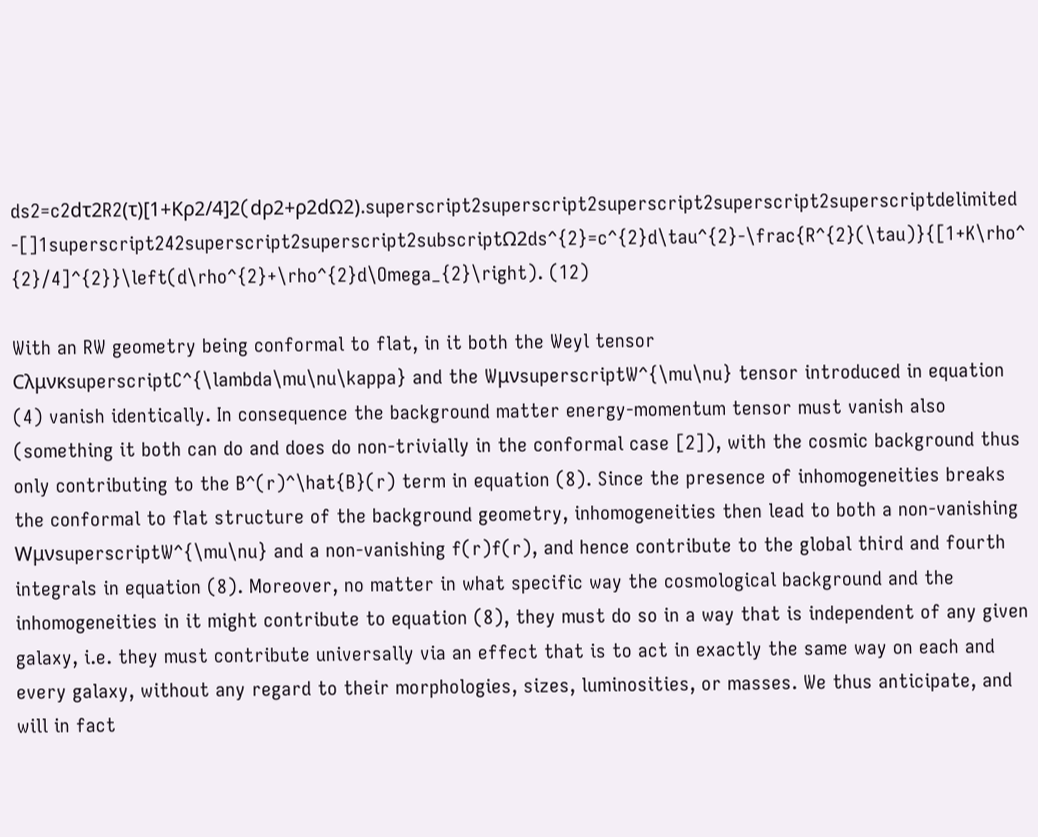ds2=c2dτ2R2(τ)[1+Kρ2/4]2(dρ2+ρ2dΩ2).superscript2superscript2superscript2superscript2superscriptdelimited-[]1superscript242superscript2superscript2subscriptΩ2ds^{2}=c^{2}d\tau^{2}-\frac{R^{2}(\tau)}{[1+K\rho^{2}/4]^{2}}\left(d\rho^{2}+\rho^{2}d\Omega_{2}\right). (12)

With an RW geometry being conformal to flat, in it both the Weyl tensor CλμνκsuperscriptC^{\lambda\mu\nu\kappa} and the WμνsuperscriptW^{\mu\nu} tensor introduced in equation (4) vanish identically. In consequence the background matter energy-momentum tensor must vanish also (something it both can do and does do non-trivially in the conformal case [2]), with the cosmic background thus only contributing to the B^(r)^\hat{B}(r) term in equation (8). Since the presence of inhomogeneities breaks the conformal to flat structure of the background geometry, inhomogeneities then lead to both a non-vanishing WμνsuperscriptW^{\mu\nu} and a non-vanishing f(r)f(r), and hence contribute to the global third and fourth integrals in equation (8). Moreover, no matter in what specific way the cosmological background and the inhomogeneities in it might contribute to equation (8), they must do so in a way that is independent of any given galaxy, i.e. they must contribute universally via an effect that is to act in exactly the same way on each and every galaxy, without any regard to their morphologies, sizes, luminosities, or masses. We thus anticipate, and will in fact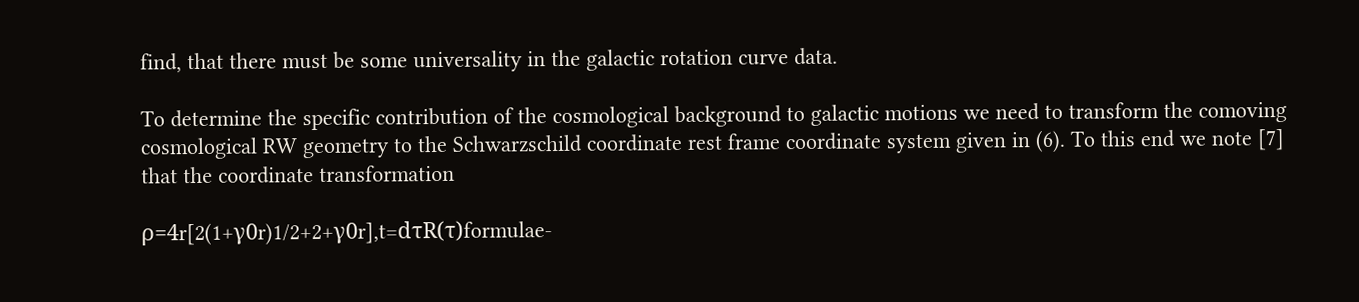find, that there must be some universality in the galactic rotation curve data.

To determine the specific contribution of the cosmological background to galactic motions we need to transform the comoving cosmological RW geometry to the Schwarzschild coordinate rest frame coordinate system given in (6). To this end we note [7] that the coordinate transformation

ρ=4r[2(1+γ0r)1/2+2+γ0r],t=dτR(τ)formulae-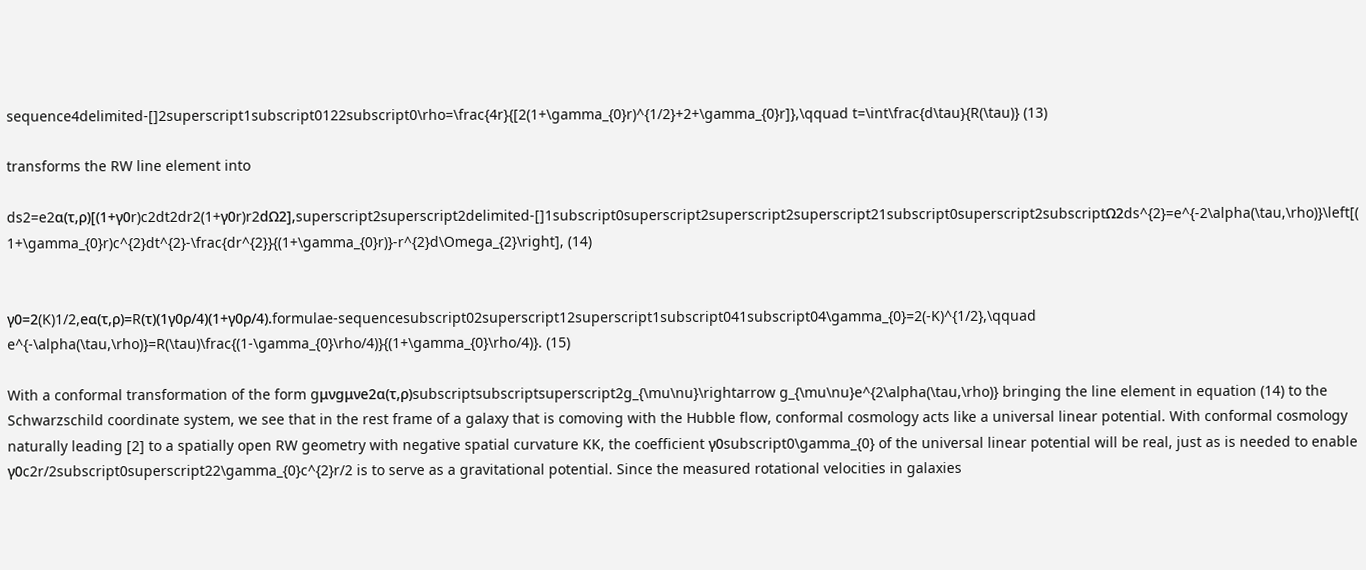sequence4delimited-[]2superscript1subscript0122subscript0\rho=\frac{4r}{[2(1+\gamma_{0}r)^{1/2}+2+\gamma_{0}r]},\qquad t=\int\frac{d\tau}{R(\tau)} (13)

transforms the RW line element into

ds2=e2α(τ,ρ)[(1+γ0r)c2dt2dr2(1+γ0r)r2dΩ2],superscript2superscript2delimited-[]1subscript0superscript2superscript2superscript21subscript0superscript2subscriptΩ2ds^{2}=e^{-2\alpha(\tau,\rho)}\left[(1+\gamma_{0}r)c^{2}dt^{2}-\frac{dr^{2}}{(1+\gamma_{0}r)}-r^{2}d\Omega_{2}\right], (14)


γ0=2(K)1/2,eα(τ,ρ)=R(τ)(1γ0ρ/4)(1+γ0ρ/4).formulae-sequencesubscript02superscript12superscript1subscript041subscript04\gamma_{0}=2(-K)^{1/2},\qquad e^{-\alpha(\tau,\rho)}=R(\tau)\frac{(1-\gamma_{0}\rho/4)}{(1+\gamma_{0}\rho/4)}. (15)

With a conformal transformation of the form gμνgμνe2α(τ,ρ)subscriptsubscriptsuperscript2g_{\mu\nu}\rightarrow g_{\mu\nu}e^{2\alpha(\tau,\rho)} bringing the line element in equation (14) to the Schwarzschild coordinate system, we see that in the rest frame of a galaxy that is comoving with the Hubble flow, conformal cosmology acts like a universal linear potential. With conformal cosmology naturally leading [2] to a spatially open RW geometry with negative spatial curvature KK, the coefficient γ0subscript0\gamma_{0} of the universal linear potential will be real, just as is needed to enable γ0c2r/2subscript0superscript22\gamma_{0}c^{2}r/2 is to serve as a gravitational potential. Since the measured rotational velocities in galaxies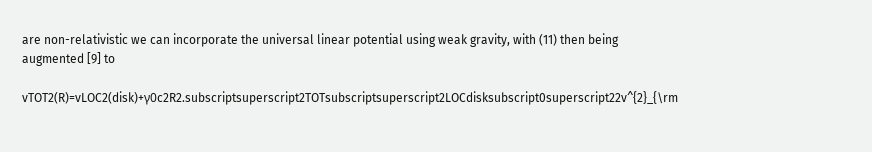are non-relativistic we can incorporate the universal linear potential using weak gravity, with (11) then being augmented [9] to

vTOT2(R)=vLOC2(disk)+γ0c2R2.subscriptsuperscript2TOTsubscriptsuperscript2LOCdisksubscript0superscript22v^{2}_{\rm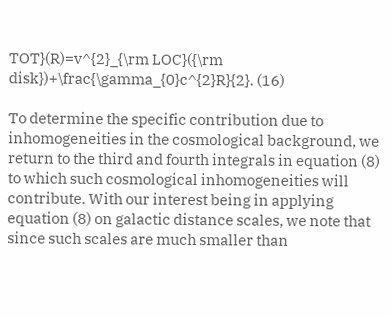TOT}(R)=v^{2}_{\rm LOC}({\rm disk})+\frac{\gamma_{0}c^{2}R}{2}. (16)

To determine the specific contribution due to inhomogeneities in the cosmological background, we return to the third and fourth integrals in equation (8) to which such cosmological inhomogeneities will contribute. With our interest being in applying equation (8) on galactic distance scales, we note that since such scales are much smaller than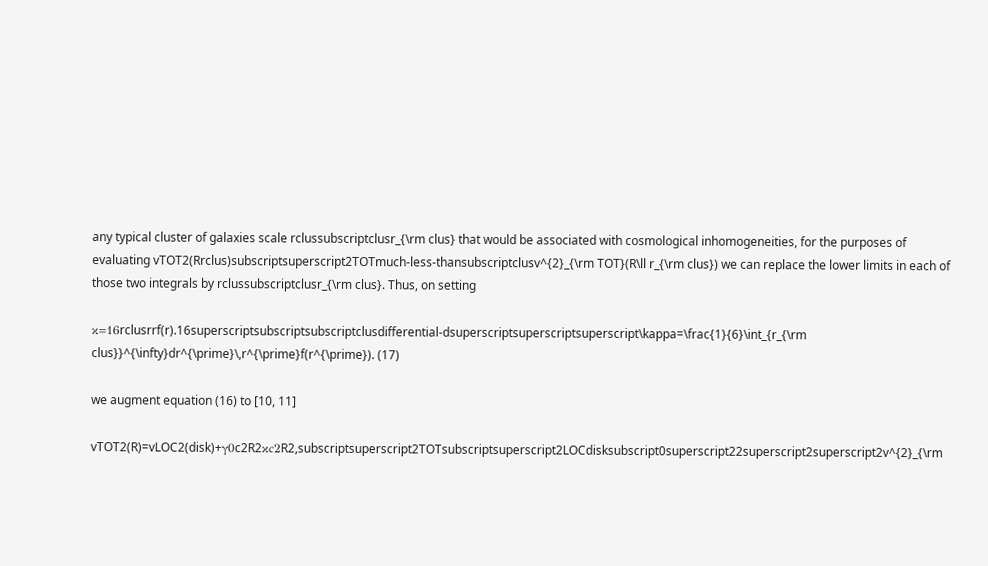any typical cluster of galaxies scale rclussubscriptclusr_{\rm clus} that would be associated with cosmological inhomogeneities, for the purposes of evaluating vTOT2(Rrclus)subscriptsuperscript2TOTmuch-less-thansubscriptclusv^{2}_{\rm TOT}(R\ll r_{\rm clus}) we can replace the lower limits in each of those two integrals by rclussubscriptclusr_{\rm clus}. Thus, on setting

κ=16rclusrrf(r).16superscriptsubscriptsubscriptclusdifferential-dsuperscriptsuperscriptsuperscript\kappa=\frac{1}{6}\int_{r_{\rm clus}}^{\infty}dr^{\prime}\,r^{\prime}f(r^{\prime}). (17)

we augment equation (16) to [10, 11]

vTOT2(R)=vLOC2(disk)+γ0c2R2κc2R2,subscriptsuperscript2TOTsubscriptsuperscript2LOCdisksubscript0superscript22superscript2superscript2v^{2}_{\rm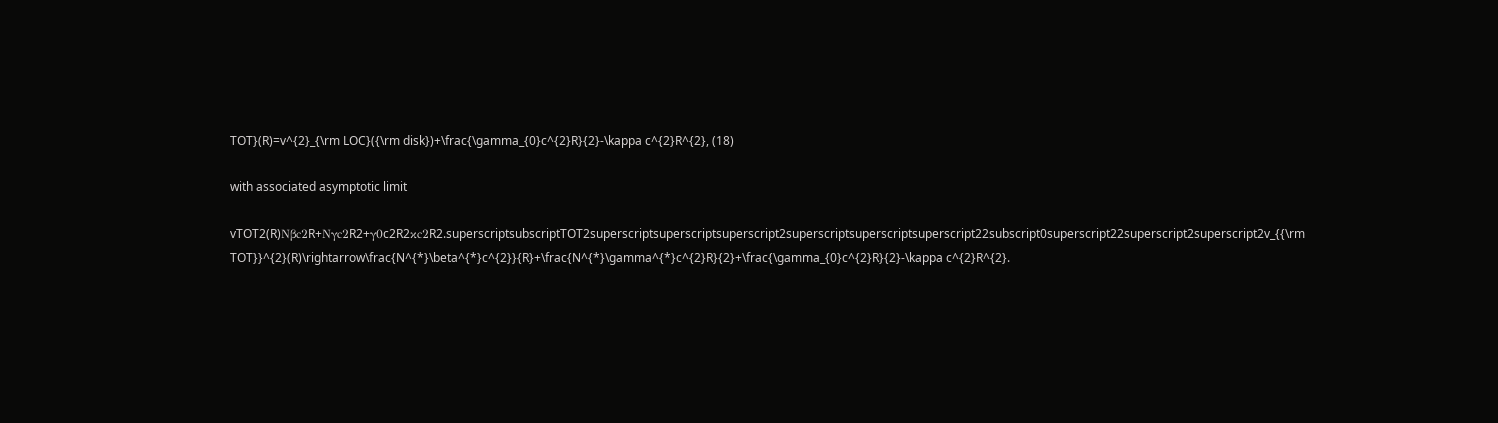TOT}(R)=v^{2}_{\rm LOC}({\rm disk})+\frac{\gamma_{0}c^{2}R}{2}-\kappa c^{2}R^{2}, (18)

with associated asymptotic limit

vTOT2(R)Nβc2R+Nγc2R2+γ0c2R2κc2R2.superscriptsubscriptTOT2superscriptsuperscriptsuperscript2superscriptsuperscriptsuperscript22subscript0superscript22superscript2superscript2v_{{\rm TOT}}^{2}(R)\rightarrow\frac{N^{*}\beta^{*}c^{2}}{R}+\frac{N^{*}\gamma^{*}c^{2}R}{2}+\frac{\gamma_{0}c^{2}R}{2}-\kappa c^{2}R^{2}.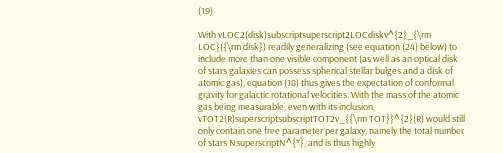(19)

With vLOC2(disk)subscriptsuperscript2LOCdiskv^{2}_{\rm LOC}({\rm disk}) readily generalizing (see equation (24) below) to include more than one visible component (as well as an optical disk of stars galaxies can possess spherical stellar bulges and a disk of atomic gas), equation (18) thus gives the expectation of conformal gravity for galactic rotational velocities. With the mass of the atomic gas being measurable, even with its inclusion, vTOT2(R)superscriptsubscriptTOT2v_{{\rm TOT}}^{2}(R) would still only contain one free parameter per galaxy, namely the total number of stars NsuperscriptN^{*}, and is thus highly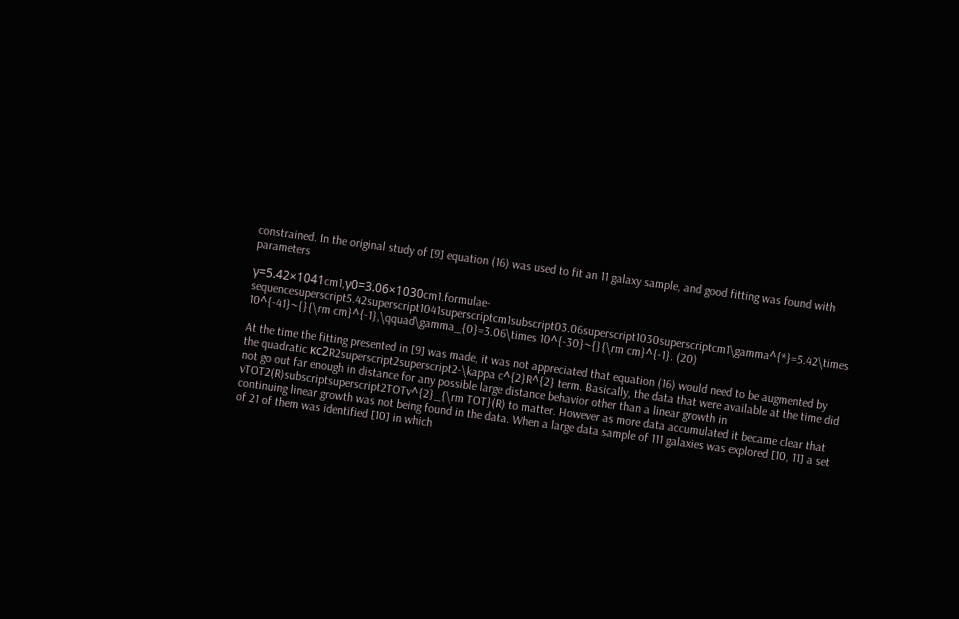constrained. In the original study of [9] equation (16) was used to fit an 11 galaxy sample, and good fitting was found with parameters

γ=5.42×1041cm1,γ0=3.06×1030cm1.formulae-sequencesuperscript5.42superscript1041superscriptcm1subscript03.06superscript1030superscriptcm1\gamma^{*}=5.42\times 10^{-41}~{}{\rm cm}^{-1},\qquad\gamma_{0}=3.06\times 10^{-30}~{}{\rm cm}^{-1}. (20)

At the time the fitting presented in [9] was made, it was not appreciated that equation (16) would need to be augmented by the quadratic κc2R2superscript2superscript2-\kappa c^{2}R^{2} term. Basically, the data that were available at the time did not go out far enough in distance for any possible large distance behavior other than a linear growth in vTOT2(R)subscriptsuperscript2TOTv^{2}_{\rm TOT}(R) to matter. However as more data accumulated it became clear that continuing linear growth was not being found in the data. When a large data sample of 111 galaxies was explored [10, 11] a set of 21 of them was identified [10] in which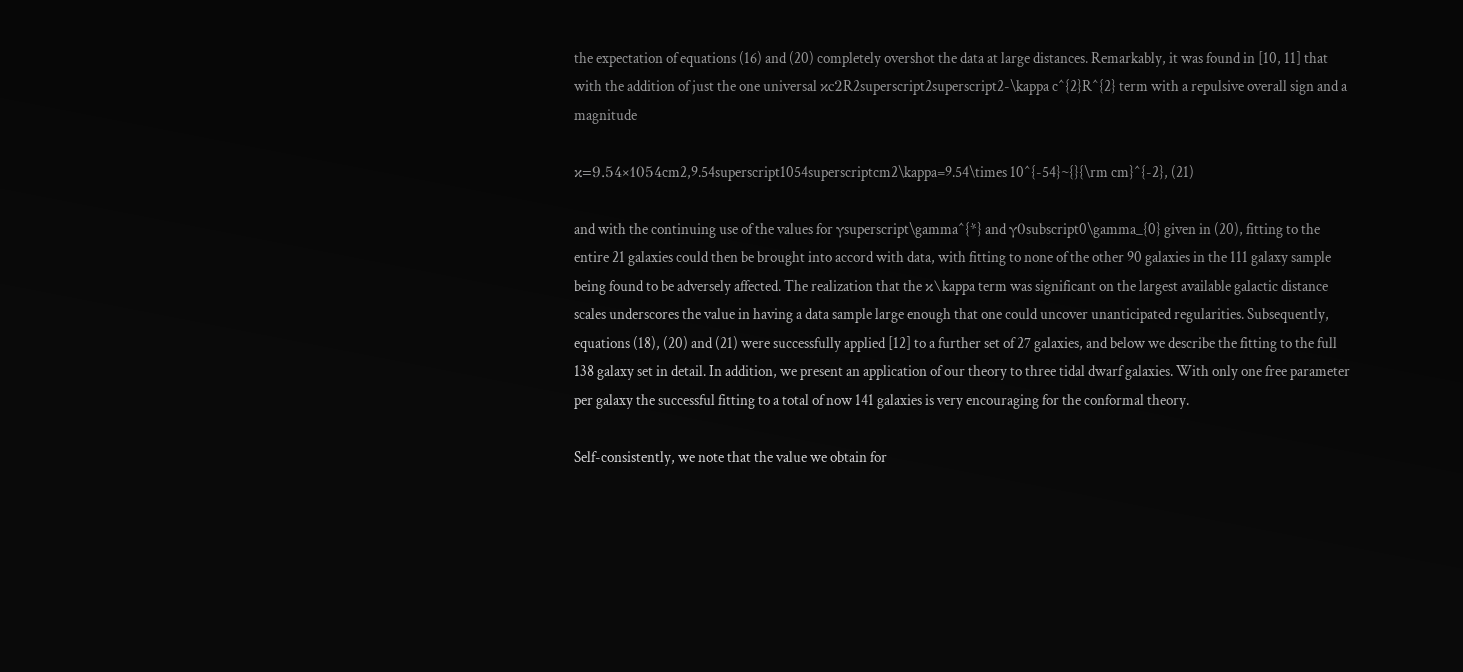the expectation of equations (16) and (20) completely overshot the data at large distances. Remarkably, it was found in [10, 11] that with the addition of just the one universal κc2R2superscript2superscript2-\kappa c^{2}R^{2} term with a repulsive overall sign and a magnitude

κ=9.54×1054cm2,9.54superscript1054superscriptcm2\kappa=9.54\times 10^{-54}~{}{\rm cm}^{-2}, (21)

and with the continuing use of the values for γsuperscript\gamma^{*} and γ0subscript0\gamma_{0} given in (20), fitting to the entire 21 galaxies could then be brought into accord with data, with fitting to none of the other 90 galaxies in the 111 galaxy sample being found to be adversely affected. The realization that the κ\kappa term was significant on the largest available galactic distance scales underscores the value in having a data sample large enough that one could uncover unanticipated regularities. Subsequently, equations (18), (20) and (21) were successfully applied [12] to a further set of 27 galaxies, and below we describe the fitting to the full 138 galaxy set in detail. In addition, we present an application of our theory to three tidal dwarf galaxies. With only one free parameter per galaxy the successful fitting to a total of now 141 galaxies is very encouraging for the conformal theory.

Self-consistently, we note that the value we obtain for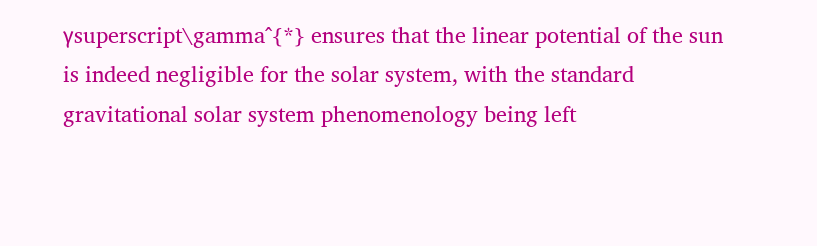γsuperscript\gamma^{*} ensures that the linear potential of the sun is indeed negligible for the solar system, with the standard gravitational solar system phenomenology being left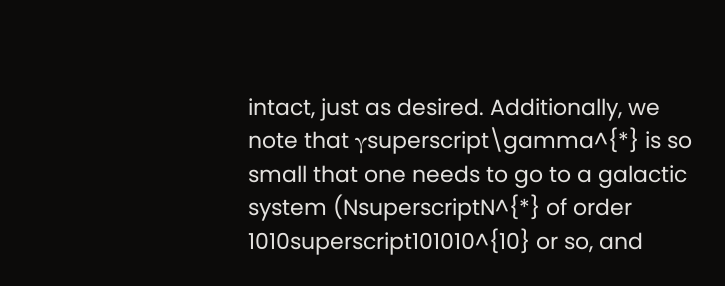intact, just as desired. Additionally, we note that γsuperscript\gamma^{*} is so small that one needs to go to a galactic system (NsuperscriptN^{*} of order 1010superscript101010^{10} or so, and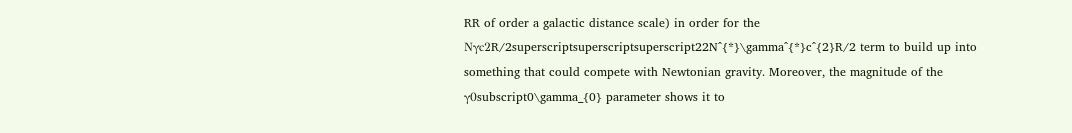RR of order a galactic distance scale) in order for the Nγc2R/2superscriptsuperscriptsuperscript22N^{*}\gamma^{*}c^{2}R/2 term to build up into something that could compete with Newtonian gravity. Moreover, the magnitude of the γ0subscript0\gamma_{0} parameter shows it to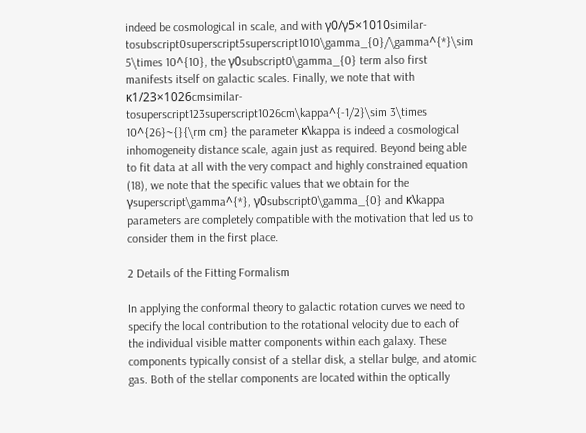indeed be cosmological in scale, and with γ0/γ5×1010similar-tosubscript0superscript5superscript1010\gamma_{0}/\gamma^{*}\sim 5\times 10^{10}, the γ0subscript0\gamma_{0} term also first manifests itself on galactic scales. Finally, we note that with κ1/23×1026cmsimilar-tosuperscript123superscript1026cm\kappa^{-1/2}\sim 3\times 10^{26}~{}{\rm cm} the parameter κ\kappa is indeed a cosmological inhomogeneity distance scale, again just as required. Beyond being able to fit data at all with the very compact and highly constrained equation (18), we note that the specific values that we obtain for the γsuperscript\gamma^{*}, γ0subscript0\gamma_{0} and κ\kappa parameters are completely compatible with the motivation that led us to consider them in the first place.

2 Details of the Fitting Formalism

In applying the conformal theory to galactic rotation curves we need to specify the local contribution to the rotational velocity due to each of the individual visible matter components within each galaxy. These components typically consist of a stellar disk, a stellar bulge, and atomic gas. Both of the stellar components are located within the optically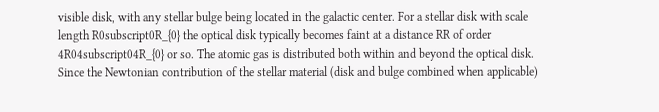visible disk, with any stellar bulge being located in the galactic center. For a stellar disk with scale length R0subscript0R_{0} the optical disk typically becomes faint at a distance RR of order 4R04subscript04R_{0} or so. The atomic gas is distributed both within and beyond the optical disk. Since the Newtonian contribution of the stellar material (disk and bulge combined when applicable)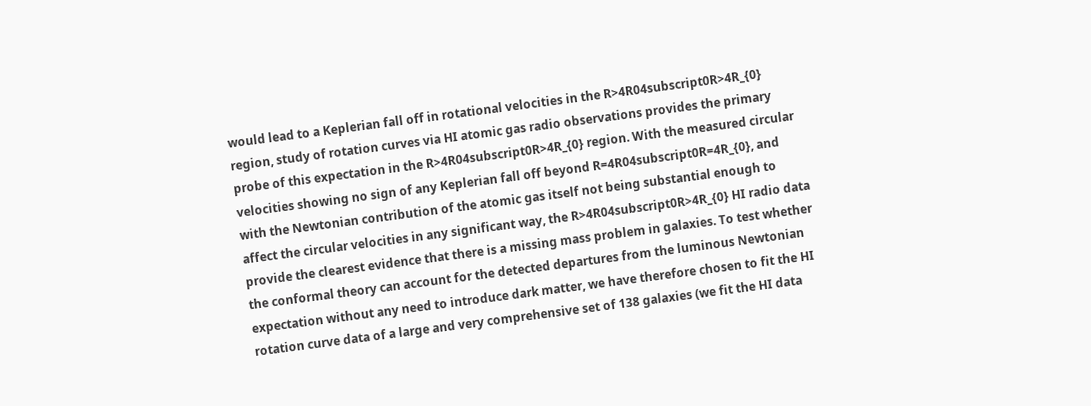would lead to a Keplerian fall off in rotational velocities in the R>4R04subscript0R>4R_{0} region, study of rotation curves via HI atomic gas radio observations provides the primary probe of this expectation in the R>4R04subscript0R>4R_{0} region. With the measured circular velocities showing no sign of any Keplerian fall off beyond R=4R04subscript0R=4R_{0}, and with the Newtonian contribution of the atomic gas itself not being substantial enough to affect the circular velocities in any significant way, the R>4R04subscript0R>4R_{0} HI radio data provide the clearest evidence that there is a missing mass problem in galaxies. To test whether the conformal theory can account for the detected departures from the luminous Newtonian expectation without any need to introduce dark matter, we have therefore chosen to fit the HI rotation curve data of a large and very comprehensive set of 138 galaxies (we fit the HI data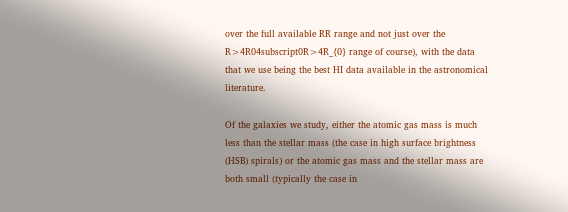over the full available RR range and not just over the R>4R04subscript0R>4R_{0} range of course), with the data that we use being the best HI data available in the astronomical literature.

Of the galaxies we study, either the atomic gas mass is much less than the stellar mass (the case in high surface brightness (HSB) spirals) or the atomic gas mass and the stellar mass are both small (typically the case in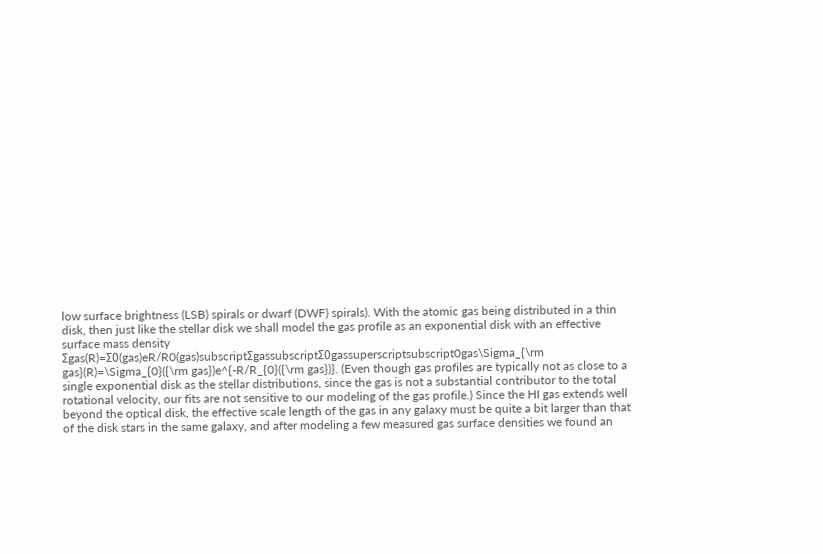low surface brightness (LSB) spirals or dwarf (DWF) spirals). With the atomic gas being distributed in a thin disk, then just like the stellar disk we shall model the gas profile as an exponential disk with an effective surface mass density Σgas(R)=Σ0(gas)eR/R0(gas)subscriptΣgassubscriptΣ0gassuperscriptsubscript0gas\Sigma_{\rm gas}(R)=\Sigma_{0}({\rm gas})e^{-R/R_{0}({\rm gas})}. (Even though gas profiles are typically not as close to a single exponential disk as the stellar distributions, since the gas is not a substantial contributor to the total rotational velocity, our fits are not sensitive to our modeling of the gas profile.) Since the HI gas extends well beyond the optical disk, the effective scale length of the gas in any galaxy must be quite a bit larger than that of the disk stars in the same galaxy, and after modeling a few measured gas surface densities we found an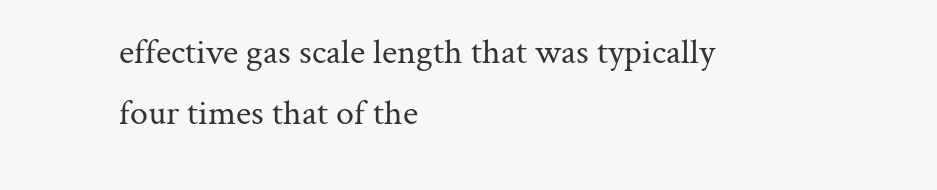effective gas scale length that was typically four times that of the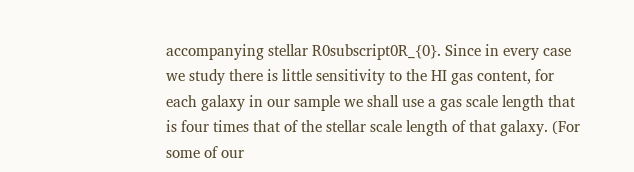accompanying stellar R0subscript0R_{0}. Since in every case we study there is little sensitivity to the HI gas content, for each galaxy in our sample we shall use a gas scale length that is four times that of the stellar scale length of that galaxy. (For some of our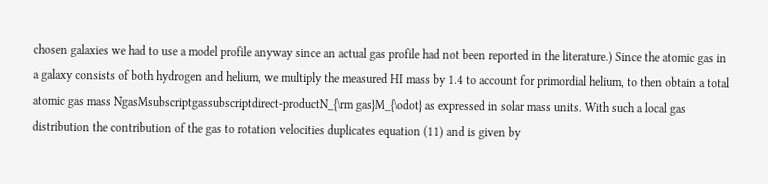chosen galaxies we had to use a model profile anyway since an actual gas profile had not been reported in the literature.) Since the atomic gas in a galaxy consists of both hydrogen and helium, we multiply the measured HI mass by 1.4 to account for primordial helium, to then obtain a total atomic gas mass NgasMsubscriptgassubscriptdirect-productN_{\rm gas}M_{\odot} as expressed in solar mass units. With such a local gas distribution the contribution of the gas to rotation velocities duplicates equation (11) and is given by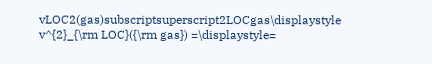vLOC2(gas)subscriptsuperscript2LOCgas\displaystyle v^{2}_{\rm LOC}({\rm gas}) =\displaystyle=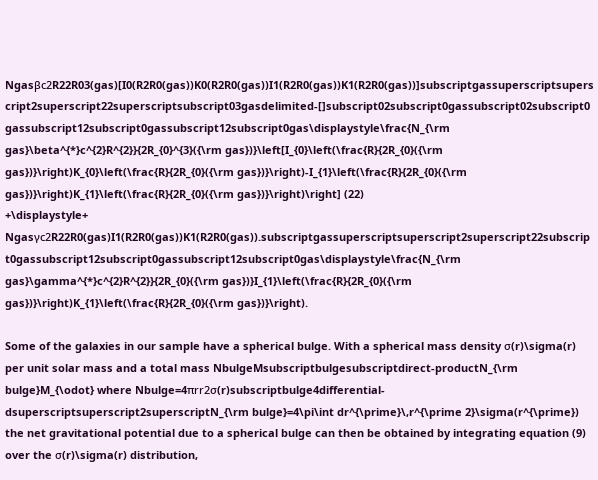Ngasβc2R22R03(gas)[I0(R2R0(gas))K0(R2R0(gas))I1(R2R0(gas))K1(R2R0(gas))]subscriptgassuperscriptsuperscript2superscript22superscriptsubscript03gasdelimited-[]subscript02subscript0gassubscript02subscript0gassubscript12subscript0gassubscript12subscript0gas\displaystyle\frac{N_{\rm gas}\beta^{*}c^{2}R^{2}}{2R_{0}^{3}({\rm gas})}\left[I_{0}\left(\frac{R}{2R_{0}({\rm gas})}\right)K_{0}\left(\frac{R}{2R_{0}({\rm gas})}\right)-I_{1}\left(\frac{R}{2R_{0}({\rm gas})}\right)K_{1}\left(\frac{R}{2R_{0}({\rm gas})}\right)\right] (22)
+\displaystyle+ Ngasγc2R22R0(gas)I1(R2R0(gas))K1(R2R0(gas)).subscriptgassuperscriptsuperscript2superscript22subscript0gassubscript12subscript0gassubscript12subscript0gas\displaystyle\frac{N_{\rm gas}\gamma^{*}c^{2}R^{2}}{2R_{0}({\rm gas})}I_{1}\left(\frac{R}{2R_{0}({\rm gas})}\right)K_{1}\left(\frac{R}{2R_{0}({\rm gas})}\right).

Some of the galaxies in our sample have a spherical bulge. With a spherical mass density σ(r)\sigma(r) per unit solar mass and a total mass NbulgeMsubscriptbulgesubscriptdirect-productN_{\rm bulge}M_{\odot} where Nbulge=4πrr2σ(r)subscriptbulge4differential-dsuperscriptsuperscript2superscriptN_{\rm bulge}=4\pi\int dr^{\prime}\,r^{\prime 2}\sigma(r^{\prime}) the net gravitational potential due to a spherical bulge can then be obtained by integrating equation (9) over the σ(r)\sigma(r) distribution,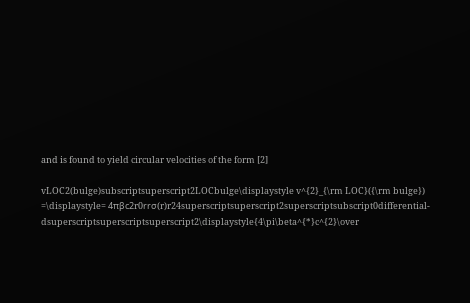and is found to yield circular velocities of the form [2]

vLOC2(bulge)subscriptsuperscript2LOCbulge\displaystyle v^{2}_{\rm LOC}({\rm bulge}) =\displaystyle= 4πβc2r0rrσ(r)r24superscriptsuperscript2superscriptsubscript0differential-dsuperscriptsuperscriptsuperscript2\displaystyle{4\pi\beta^{*}c^{2}\over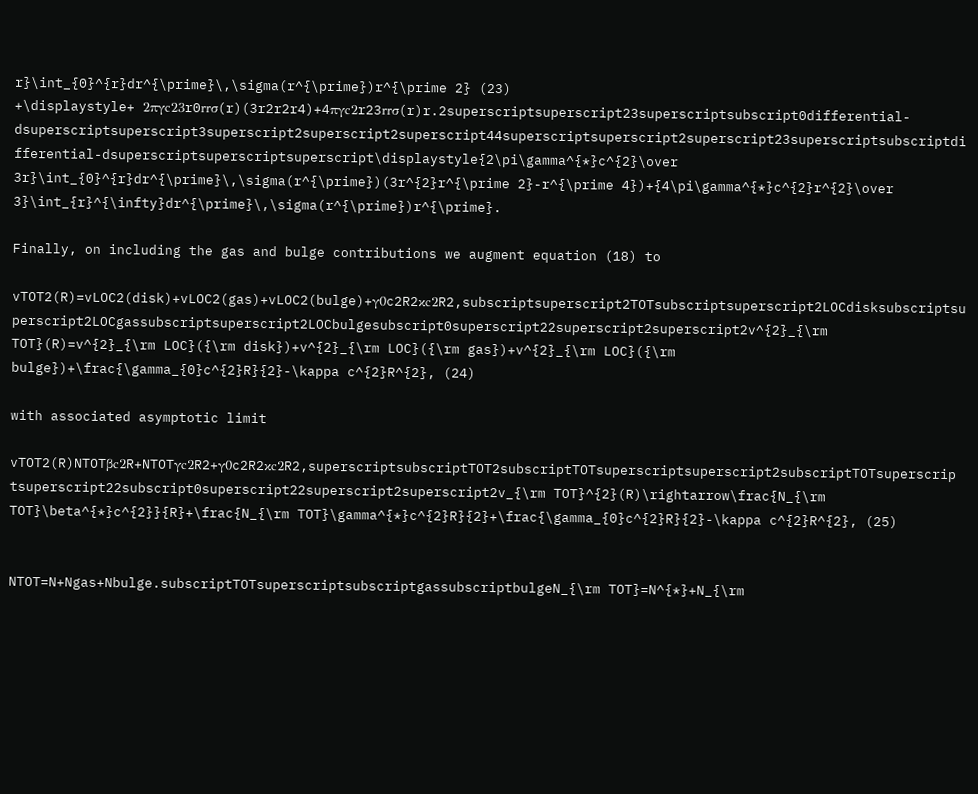r}\int_{0}^{r}dr^{\prime}\,\sigma(r^{\prime})r^{\prime 2} (23)
+\displaystyle+ 2πγc23r0rrσ(r)(3r2r2r4)+4πγc2r23rrσ(r)r.2superscriptsuperscript23superscriptsubscript0differential-dsuperscriptsuperscript3superscript2superscript2superscript44superscriptsuperscript2superscript23superscriptsubscriptdifferential-dsuperscriptsuperscriptsuperscript\displaystyle{2\pi\gamma^{*}c^{2}\over 3r}\int_{0}^{r}dr^{\prime}\,\sigma(r^{\prime})(3r^{2}r^{\prime 2}-r^{\prime 4})+{4\pi\gamma^{*}c^{2}r^{2}\over 3}\int_{r}^{\infty}dr^{\prime}\,\sigma(r^{\prime})r^{\prime}.

Finally, on including the gas and bulge contributions we augment equation (18) to

vTOT2(R)=vLOC2(disk)+vLOC2(gas)+vLOC2(bulge)+γ0c2R2κc2R2,subscriptsuperscript2TOTsubscriptsuperscript2LOCdisksubscriptsuperscript2LOCgassubscriptsuperscript2LOCbulgesubscript0superscript22superscript2superscript2v^{2}_{\rm TOT}(R)=v^{2}_{\rm LOC}({\rm disk})+v^{2}_{\rm LOC}({\rm gas})+v^{2}_{\rm LOC}({\rm bulge})+\frac{\gamma_{0}c^{2}R}{2}-\kappa c^{2}R^{2}, (24)

with associated asymptotic limit

vTOT2(R)NTOTβc2R+NTOTγc2R2+γ0c2R2κc2R2,superscriptsubscriptTOT2subscriptTOTsuperscriptsuperscript2subscriptTOTsuperscriptsuperscript22subscript0superscript22superscript2superscript2v_{\rm TOT}^{2}(R)\rightarrow\frac{N_{\rm TOT}\beta^{*}c^{2}}{R}+\frac{N_{\rm TOT}\gamma^{*}c^{2}R}{2}+\frac{\gamma_{0}c^{2}R}{2}-\kappa c^{2}R^{2}, (25)


NTOT=N+Ngas+Nbulge.subscriptTOTsuperscriptsubscriptgassubscriptbulgeN_{\rm TOT}=N^{*}+N_{\rm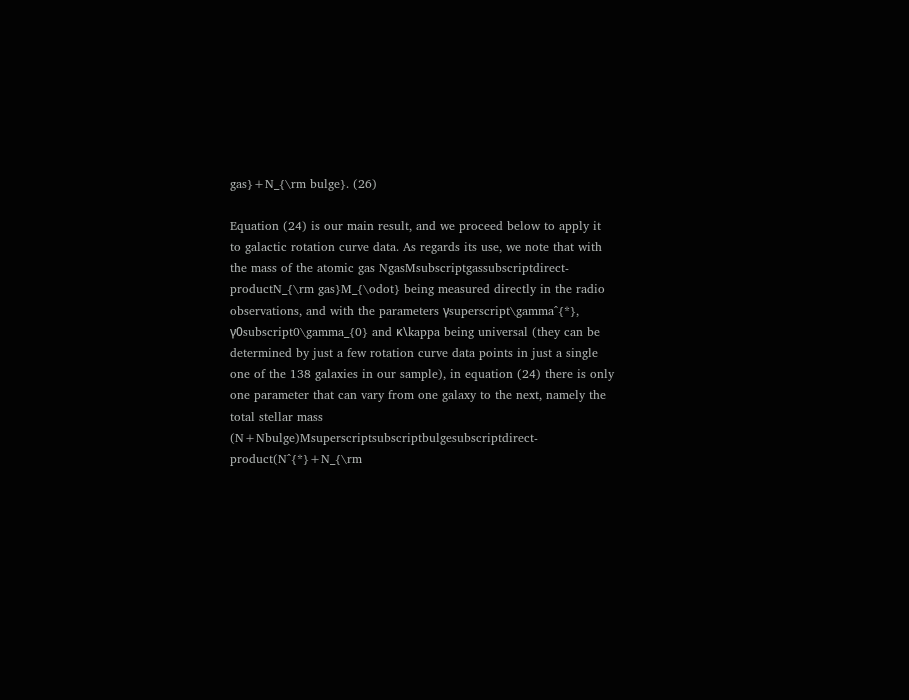gas}+N_{\rm bulge}. (26)

Equation (24) is our main result, and we proceed below to apply it to galactic rotation curve data. As regards its use, we note that with the mass of the atomic gas NgasMsubscriptgassubscriptdirect-productN_{\rm gas}M_{\odot} being measured directly in the radio observations, and with the parameters γsuperscript\gamma^{*}, γ0subscript0\gamma_{0} and κ\kappa being universal (they can be determined by just a few rotation curve data points in just a single one of the 138 galaxies in our sample), in equation (24) there is only one parameter that can vary from one galaxy to the next, namely the total stellar mass (N+Nbulge)Msuperscriptsubscriptbulgesubscriptdirect-product(N^{*}+N_{\rm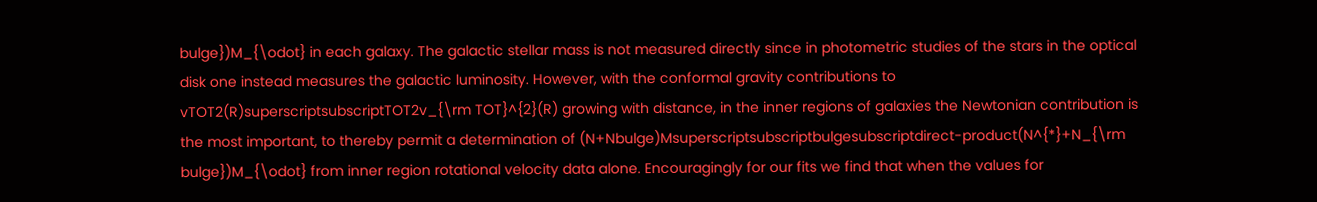bulge})M_{\odot} in each galaxy. The galactic stellar mass is not measured directly since in photometric studies of the stars in the optical disk one instead measures the galactic luminosity. However, with the conformal gravity contributions to vTOT2(R)superscriptsubscriptTOT2v_{\rm TOT}^{2}(R) growing with distance, in the inner regions of galaxies the Newtonian contribution is the most important, to thereby permit a determination of (N+Nbulge)Msuperscriptsubscriptbulgesubscriptdirect-product(N^{*}+N_{\rm bulge})M_{\odot} from inner region rotational velocity data alone. Encouragingly for our fits we find that when the values for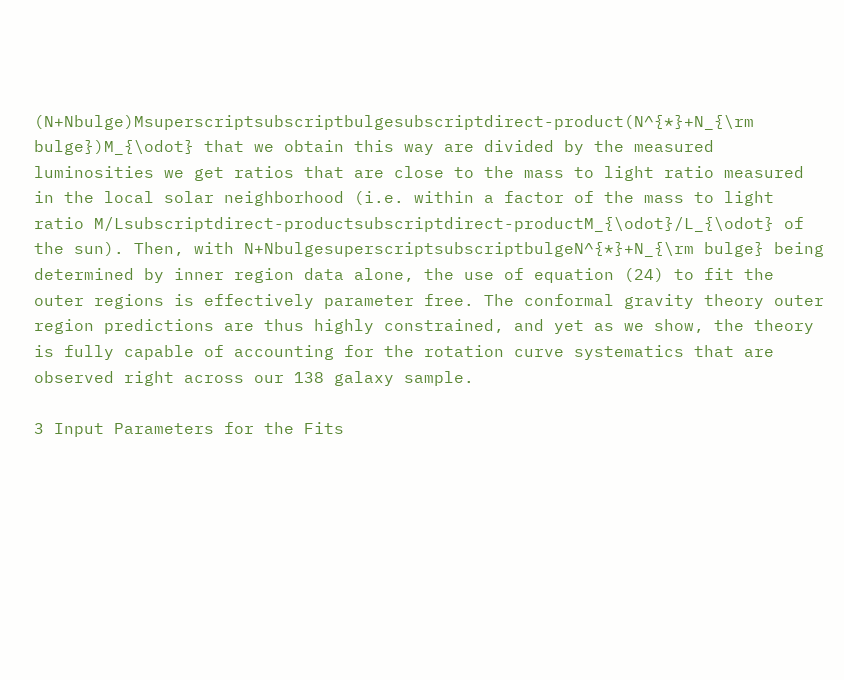(N+Nbulge)Msuperscriptsubscriptbulgesubscriptdirect-product(N^{*}+N_{\rm bulge})M_{\odot} that we obtain this way are divided by the measured luminosities we get ratios that are close to the mass to light ratio measured in the local solar neighborhood (i.e. within a factor of the mass to light ratio M/Lsubscriptdirect-productsubscriptdirect-productM_{\odot}/L_{\odot} of the sun). Then, with N+NbulgesuperscriptsubscriptbulgeN^{*}+N_{\rm bulge} being determined by inner region data alone, the use of equation (24) to fit the outer regions is effectively parameter free. The conformal gravity theory outer region predictions are thus highly constrained, and yet as we show, the theory is fully capable of accounting for the rotation curve systematics that are observed right across our 138 galaxy sample.

3 Input Parameters for the Fits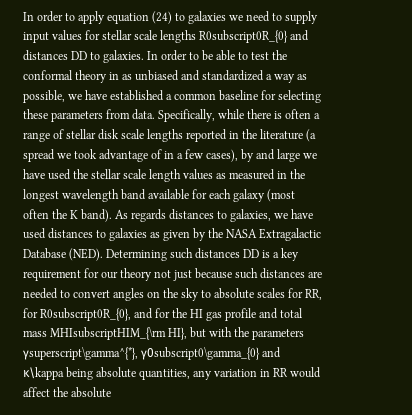In order to apply equation (24) to galaxies we need to supply input values for stellar scale lengths R0subscript0R_{0} and distances DD to galaxies. In order to be able to test the conformal theory in as unbiased and standardized a way as possible, we have established a common baseline for selecting these parameters from data. Specifically, while there is often a range of stellar disk scale lengths reported in the literature (a spread we took advantage of in a few cases), by and large we have used the stellar scale length values as measured in the longest wavelength band available for each galaxy (most often the K band). As regards distances to galaxies, we have used distances to galaxies as given by the NASA Extragalactic Database (NED). Determining such distances DD is a key requirement for our theory not just because such distances are needed to convert angles on the sky to absolute scales for RR, for R0subscript0R_{0}, and for the HI gas profile and total mass MHIsubscriptHIM_{\rm HI}, but with the parameters γsuperscript\gamma^{*}, γ0subscript0\gamma_{0} and κ\kappa being absolute quantities, any variation in RR would affect the absolute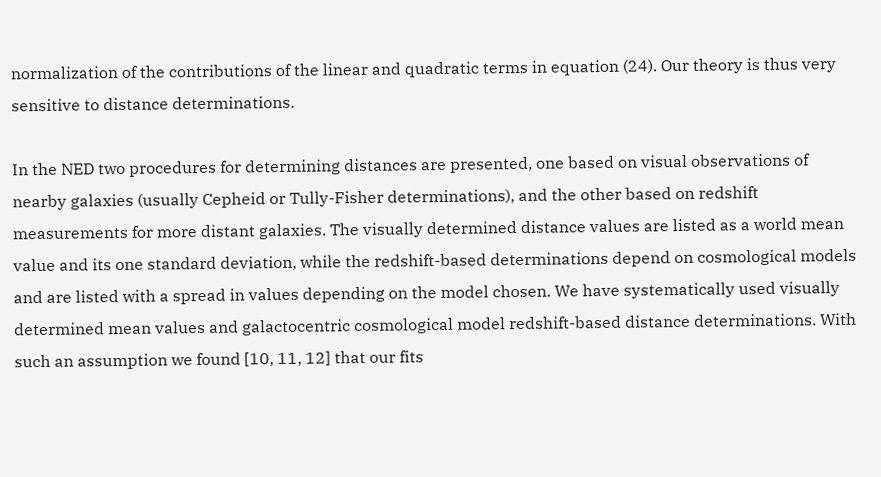normalization of the contributions of the linear and quadratic terms in equation (24). Our theory is thus very sensitive to distance determinations.

In the NED two procedures for determining distances are presented, one based on visual observations of nearby galaxies (usually Cepheid or Tully-Fisher determinations), and the other based on redshift measurements for more distant galaxies. The visually determined distance values are listed as a world mean value and its one standard deviation, while the redshift-based determinations depend on cosmological models and are listed with a spread in values depending on the model chosen. We have systematically used visually determined mean values and galactocentric cosmological model redshift-based distance determinations. With such an assumption we found [10, 11, 12] that our fits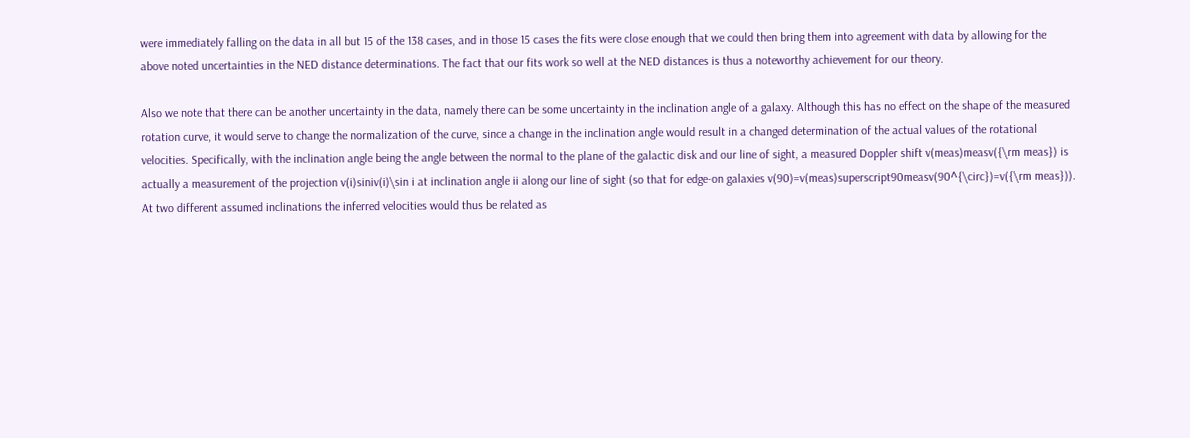were immediately falling on the data in all but 15 of the 138 cases, and in those 15 cases the fits were close enough that we could then bring them into agreement with data by allowing for the above noted uncertainties in the NED distance determinations. The fact that our fits work so well at the NED distances is thus a noteworthy achievement for our theory.

Also we note that there can be another uncertainty in the data, namely there can be some uncertainty in the inclination angle of a galaxy. Although this has no effect on the shape of the measured rotation curve, it would serve to change the normalization of the curve, since a change in the inclination angle would result in a changed determination of the actual values of the rotational velocities. Specifically, with the inclination angle being the angle between the normal to the plane of the galactic disk and our line of sight, a measured Doppler shift v(meas)measv({\rm meas}) is actually a measurement of the projection v(i)siniv(i)\sin i at inclination angle ii along our line of sight (so that for edge-on galaxies v(90)=v(meas)superscript90measv(90^{\circ})=v({\rm meas})). At two different assumed inclinations the inferred velocities would thus be related as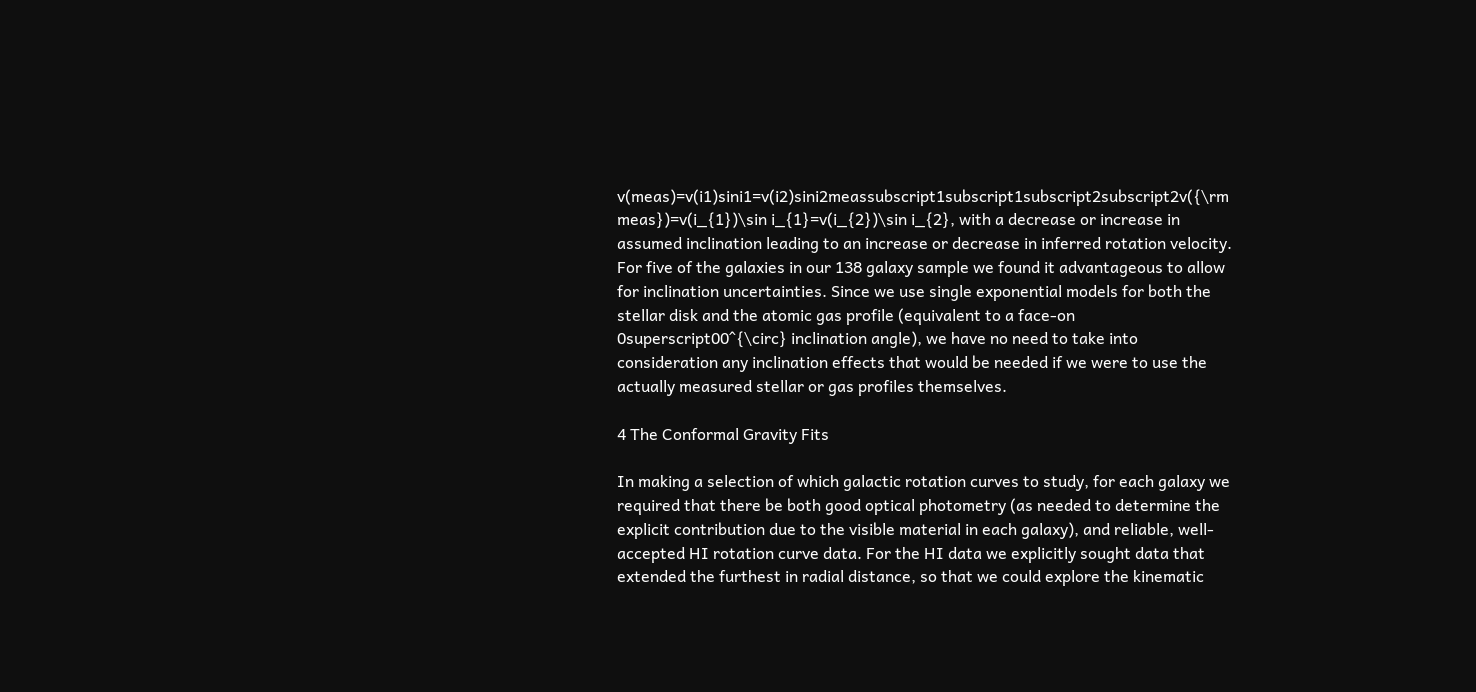v(meas)=v(i1)sini1=v(i2)sini2meassubscript1subscript1subscript2subscript2v({\rm meas})=v(i_{1})\sin i_{1}=v(i_{2})\sin i_{2}, with a decrease or increase in assumed inclination leading to an increase or decrease in inferred rotation velocity. For five of the galaxies in our 138 galaxy sample we found it advantageous to allow for inclination uncertainties. Since we use single exponential models for both the stellar disk and the atomic gas profile (equivalent to a face-on 0superscript00^{\circ} inclination angle), we have no need to take into consideration any inclination effects that would be needed if we were to use the actually measured stellar or gas profiles themselves.

4 The Conformal Gravity Fits

In making a selection of which galactic rotation curves to study, for each galaxy we required that there be both good optical photometry (as needed to determine the explicit contribution due to the visible material in each galaxy), and reliable, well-accepted HI rotation curve data. For the HI data we explicitly sought data that extended the furthest in radial distance, so that we could explore the kinematic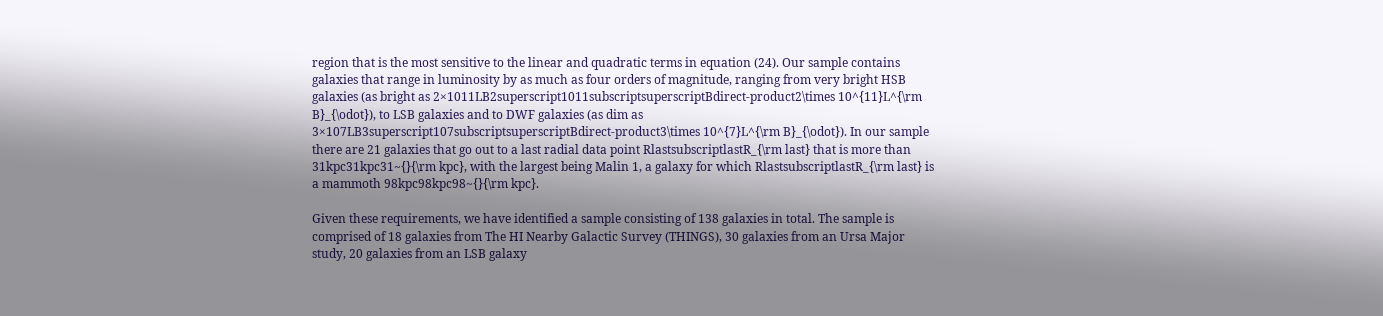region that is the most sensitive to the linear and quadratic terms in equation (24). Our sample contains galaxies that range in luminosity by as much as four orders of magnitude, ranging from very bright HSB galaxies (as bright as 2×1011LB2superscript1011subscriptsuperscriptBdirect-product2\times 10^{11}L^{\rm B}_{\odot}), to LSB galaxies and to DWF galaxies (as dim as 3×107LB3superscript107subscriptsuperscriptBdirect-product3\times 10^{7}L^{\rm B}_{\odot}). In our sample there are 21 galaxies that go out to a last radial data point RlastsubscriptlastR_{\rm last} that is more than 31kpc31kpc31~{}{\rm kpc}, with the largest being Malin 1, a galaxy for which RlastsubscriptlastR_{\rm last} is a mammoth 98kpc98kpc98~{}{\rm kpc}.

Given these requirements, we have identified a sample consisting of 138 galaxies in total. The sample is comprised of 18 galaxies from The HI Nearby Galactic Survey (THINGS), 30 galaxies from an Ursa Major study, 20 galaxies from an LSB galaxy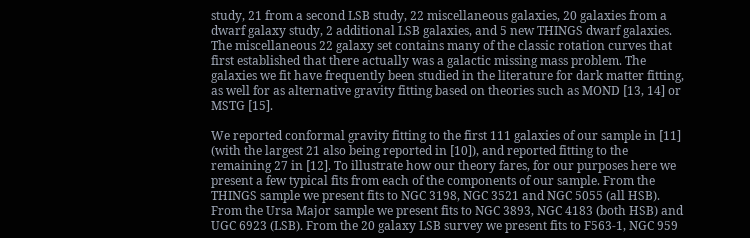study, 21 from a second LSB study, 22 miscellaneous galaxies, 20 galaxies from a dwarf galaxy study, 2 additional LSB galaxies, and 5 new THINGS dwarf galaxies. The miscellaneous 22 galaxy set contains many of the classic rotation curves that first established that there actually was a galactic missing mass problem. The galaxies we fit have frequently been studied in the literature for dark matter fitting, as well for as alternative gravity fitting based on theories such as MOND [13, 14] or MSTG [15].

We reported conformal gravity fitting to the first 111 galaxies of our sample in [11] (with the largest 21 also being reported in [10]), and reported fitting to the remaining 27 in [12]. To illustrate how our theory fares, for our purposes here we present a few typical fits from each of the components of our sample. From the THINGS sample we present fits to NGC 3198, NGC 3521 and NGC 5055 (all HSB). From the Ursa Major sample we present fits to NGC 3893, NGC 4183 (both HSB) and UGC 6923 (LSB). From the 20 galaxy LSB survey we present fits to F563-1, NGC 959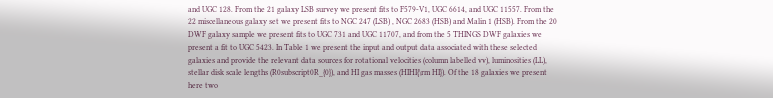and UGC 128. From the 21 galaxy LSB survey we present fits to F579-V1, UGC 6614, and UGC 11557. From the 22 miscellaneous galaxy set we present fits to NGC 247 (LSB) , NGC 2683 (HSB) and Malin 1 (HSB). From the 20 DWF galaxy sample we present fits to UGC 731 and UGC 11707, and from the 5 THINGS DWF galaxies we present a fit to UGC 5423. In Table 1 we present the input and output data associated with these selected galaxies and provide the relevant data sources for rotational velocities (column labelled vv), luminosities (LL), stellar disk scale lengths (R0subscript0R_{0}), and HI gas masses (HIHI{\rm HI}). Of the 18 galaxies we present here two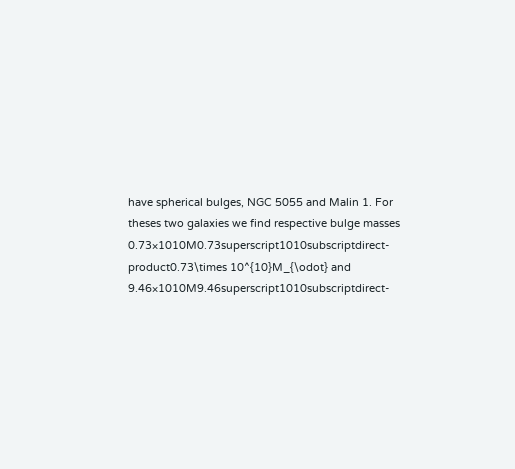have spherical bulges, NGC 5055 and Malin 1. For theses two galaxies we find respective bulge masses 0.73×1010M0.73superscript1010subscriptdirect-product0.73\times 10^{10}M_{\odot} and 9.46×1010M9.46superscript1010subscriptdirect-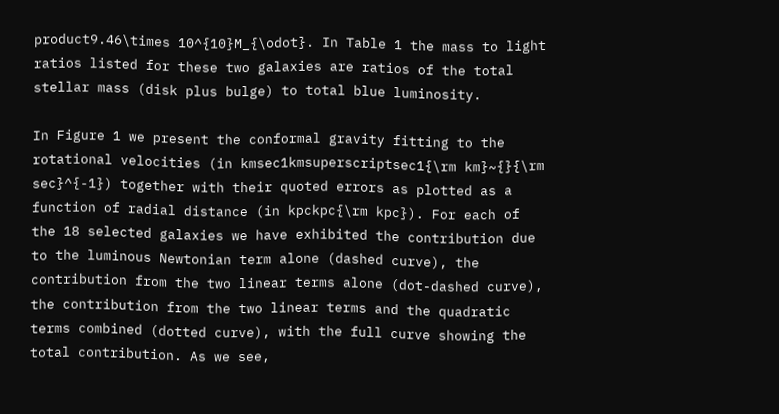product9.46\times 10^{10}M_{\odot}. In Table 1 the mass to light ratios listed for these two galaxies are ratios of the total stellar mass (disk plus bulge) to total blue luminosity.

In Figure 1 we present the conformal gravity fitting to the rotational velocities (in kmsec1kmsuperscriptsec1{\rm km}~{}{\rm sec}^{-1}) together with their quoted errors as plotted as a function of radial distance (in kpckpc{\rm kpc}). For each of the 18 selected galaxies we have exhibited the contribution due to the luminous Newtonian term alone (dashed curve), the contribution from the two linear terms alone (dot-dashed curve), the contribution from the two linear terms and the quadratic terms combined (dotted curve), with the full curve showing the total contribution. As we see,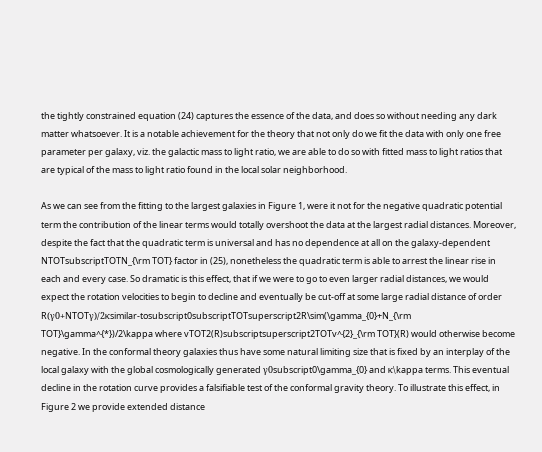the tightly constrained equation (24) captures the essence of the data, and does so without needing any dark matter whatsoever. It is a notable achievement for the theory that not only do we fit the data with only one free parameter per galaxy, viz. the galactic mass to light ratio, we are able to do so with fitted mass to light ratios that are typical of the mass to light ratio found in the local solar neighborhood.

As we can see from the fitting to the largest galaxies in Figure 1, were it not for the negative quadratic potential term the contribution of the linear terms would totally overshoot the data at the largest radial distances. Moreover, despite the fact that the quadratic term is universal and has no dependence at all on the galaxy-dependent NTOTsubscriptTOTN_{\rm TOT} factor in (25), nonetheless the quadratic term is able to arrest the linear rise in each and every case. So dramatic is this effect, that if we were to go to even larger radial distances, we would expect the rotation velocities to begin to decline and eventually be cut-off at some large radial distance of order R(γ0+NTOTγ)/2κsimilar-tosubscript0subscriptTOTsuperscript2R\sim(\gamma_{0}+N_{\rm TOT}\gamma^{*})/2\kappa where vTOT2(R)subscriptsuperscript2TOTv^{2}_{\rm TOT}(R) would otherwise become negative. In the conformal theory galaxies thus have some natural limiting size that is fixed by an interplay of the local galaxy with the global cosmologically generated γ0subscript0\gamma_{0} and κ\kappa terms. This eventual decline in the rotation curve provides a falsifiable test of the conformal gravity theory. To illustrate this effect, in Figure 2 we provide extended distance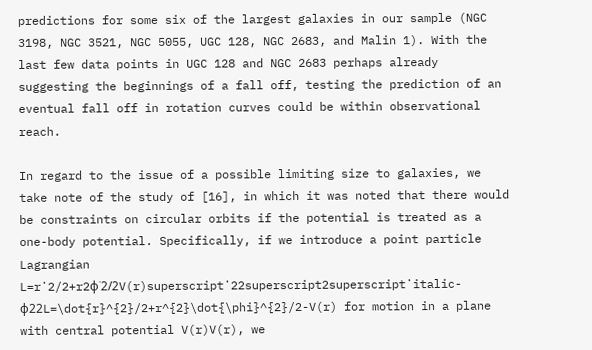predictions for some six of the largest galaxies in our sample (NGC 3198, NGC 3521, NGC 5055, UGC 128, NGC 2683, and Malin 1). With the last few data points in UGC 128 and NGC 2683 perhaps already suggesting the beginnings of a fall off, testing the prediction of an eventual fall off in rotation curves could be within observational reach.

In regard to the issue of a possible limiting size to galaxies, we take note of the study of [16], in which it was noted that there would be constraints on circular orbits if the potential is treated as a one-body potential. Specifically, if we introduce a point particle Lagrangian L=r˙2/2+r2ϕ˙2/2V(r)superscript˙22superscript2superscript˙italic-ϕ22L=\dot{r}^{2}/2+r^{2}\dot{\phi}^{2}/2-V(r) for motion in a plane with central potential V(r)V(r), we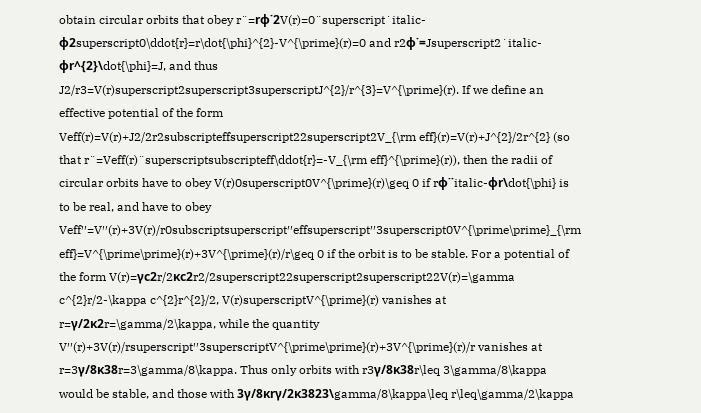obtain circular orbits that obey r¨=rϕ˙2V(r)=0¨superscript˙italic-ϕ2superscript0\ddot{r}=r\dot{\phi}^{2}-V^{\prime}(r)=0 and r2ϕ˙=Jsuperscript2˙italic-ϕr^{2}\dot{\phi}=J, and thus J2/r3=V(r)superscript2superscript3superscriptJ^{2}/r^{3}=V^{\prime}(r). If we define an effective potential of the form Veff(r)=V(r)+J2/2r2subscripteffsuperscript22superscript2V_{\rm eff}(r)=V(r)+J^{2}/2r^{2} (so that r¨=Veff(r)¨superscriptsubscripteff\ddot{r}=-V_{\rm eff}^{\prime}(r)), then the radii of circular orbits have to obey V(r)0superscript0V^{\prime}(r)\geq 0 if rϕ˙˙italic-ϕr\dot{\phi} is to be real, and have to obey Veff′′=V′′(r)+3V(r)/r0subscriptsuperscript′′effsuperscript′′3superscript0V^{\prime\prime}_{\rm eff}=V^{\prime\prime}(r)+3V^{\prime}(r)/r\geq 0 if the orbit is to be stable. For a potential of the form V(r)=γc2r/2κc2r2/2superscript22superscript2superscript22V(r)=\gamma c^{2}r/2-\kappa c^{2}r^{2}/2, V(r)superscriptV^{\prime}(r) vanishes at r=γ/2κ2r=\gamma/2\kappa, while the quantity V′′(r)+3V(r)/rsuperscript′′3superscriptV^{\prime\prime}(r)+3V^{\prime}(r)/r vanishes at r=3γ/8κ38r=3\gamma/8\kappa. Thus only orbits with r3γ/8κ38r\leq 3\gamma/8\kappa would be stable, and those with 3γ/8κrγ/2κ3823\gamma/8\kappa\leq r\leq\gamma/2\kappa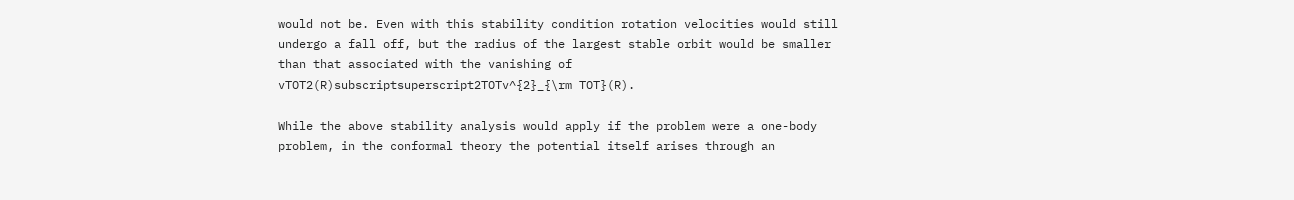would not be. Even with this stability condition rotation velocities would still undergo a fall off, but the radius of the largest stable orbit would be smaller than that associated with the vanishing of vTOT2(R)subscriptsuperscript2TOTv^{2}_{\rm TOT}(R).

While the above stability analysis would apply if the problem were a one-body problem, in the conformal theory the potential itself arises through an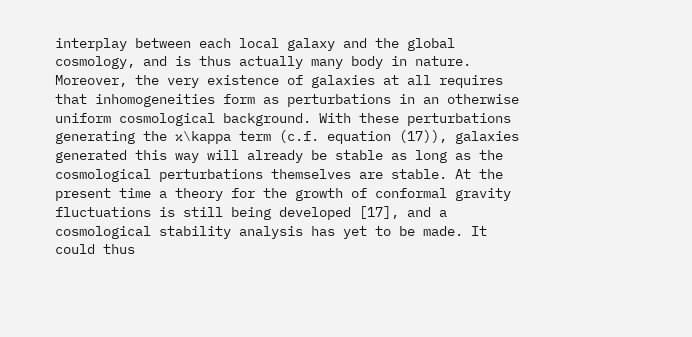interplay between each local galaxy and the global cosmology, and is thus actually many body in nature. Moreover, the very existence of galaxies at all requires that inhomogeneities form as perturbations in an otherwise uniform cosmological background. With these perturbations generating the κ\kappa term (c.f. equation (17)), galaxies generated this way will already be stable as long as the cosmological perturbations themselves are stable. At the present time a theory for the growth of conformal gravity fluctuations is still being developed [17], and a cosmological stability analysis has yet to be made. It could thus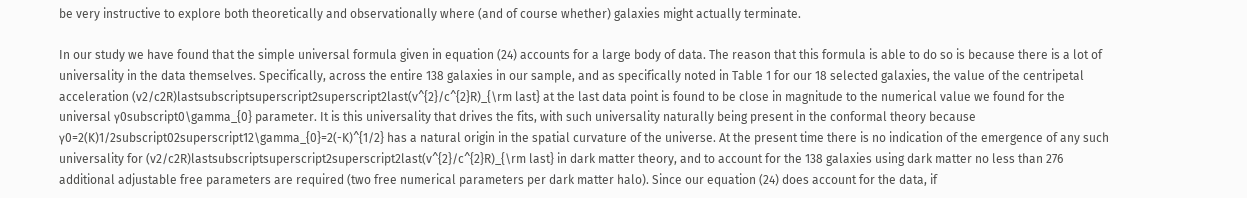be very instructive to explore both theoretically and observationally where (and of course whether) galaxies might actually terminate.

In our study we have found that the simple universal formula given in equation (24) accounts for a large body of data. The reason that this formula is able to do so is because there is a lot of universality in the data themselves. Specifically, across the entire 138 galaxies in our sample, and as specifically noted in Table 1 for our 18 selected galaxies, the value of the centripetal acceleration (v2/c2R)lastsubscriptsuperscript2superscript2last(v^{2}/c^{2}R)_{\rm last} at the last data point is found to be close in magnitude to the numerical value we found for the universal γ0subscript0\gamma_{0} parameter. It is this universality that drives the fits, with such universality naturally being present in the conformal theory because γ0=2(K)1/2subscript02superscript12\gamma_{0}=2(-K)^{1/2} has a natural origin in the spatial curvature of the universe. At the present time there is no indication of the emergence of any such universality for (v2/c2R)lastsubscriptsuperscript2superscript2last(v^{2}/c^{2}R)_{\rm last} in dark matter theory, and to account for the 138 galaxies using dark matter no less than 276 additional adjustable free parameters are required (two free numerical parameters per dark matter halo). Since our equation (24) does account for the data, if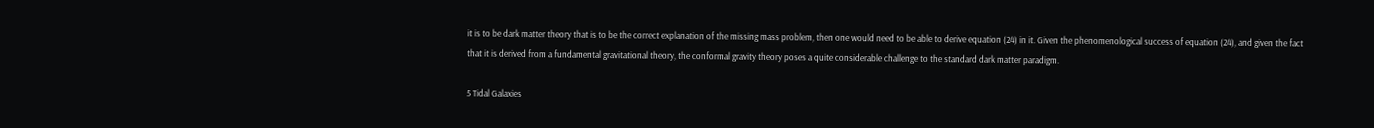it is to be dark matter theory that is to be the correct explanation of the missing mass problem, then one would need to be able to derive equation (24) in it. Given the phenomenological success of equation (24), and given the fact that it is derived from a fundamental gravitational theory, the conformal gravity theory poses a quite considerable challenge to the standard dark matter paradigm.

5 Tidal Galaxies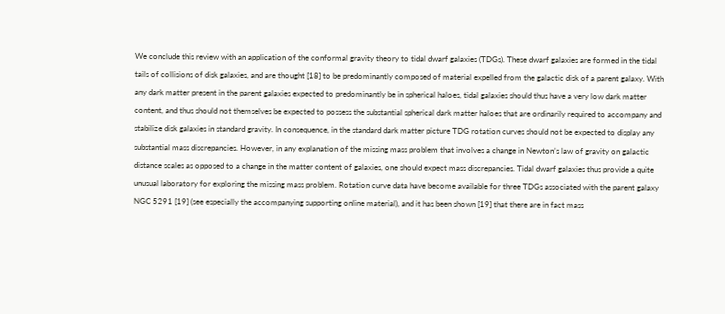We conclude this review with an application of the conformal gravity theory to tidal dwarf galaxies (TDGs). These dwarf galaxies are formed in the tidal tails of collisions of disk galaxies, and are thought [18] to be predominantly composed of material expelled from the galactic disk of a parent galaxy. With any dark matter present in the parent galaxies expected to predominantly be in spherical haloes, tidal galaxies should thus have a very low dark matter content, and thus should not themselves be expected to possess the substantial spherical dark matter haloes that are ordinarily required to accompany and stabilize disk galaxies in standard gravity. In consequence, in the standard dark matter picture TDG rotation curves should not be expected to display any substantial mass discrepancies. However, in any explanation of the missing mass problem that involves a change in Newton’s law of gravity on galactic distance scales as opposed to a change in the matter content of galaxies, one should expect mass discrepancies. Tidal dwarf galaxies thus provide a quite unusual laboratory for exploring the missing mass problem. Rotation curve data have become available for three TDGs associated with the parent galaxy NGC 5291 [19] (see especially the accompanying supporting online material), and it has been shown [19] that there are in fact mass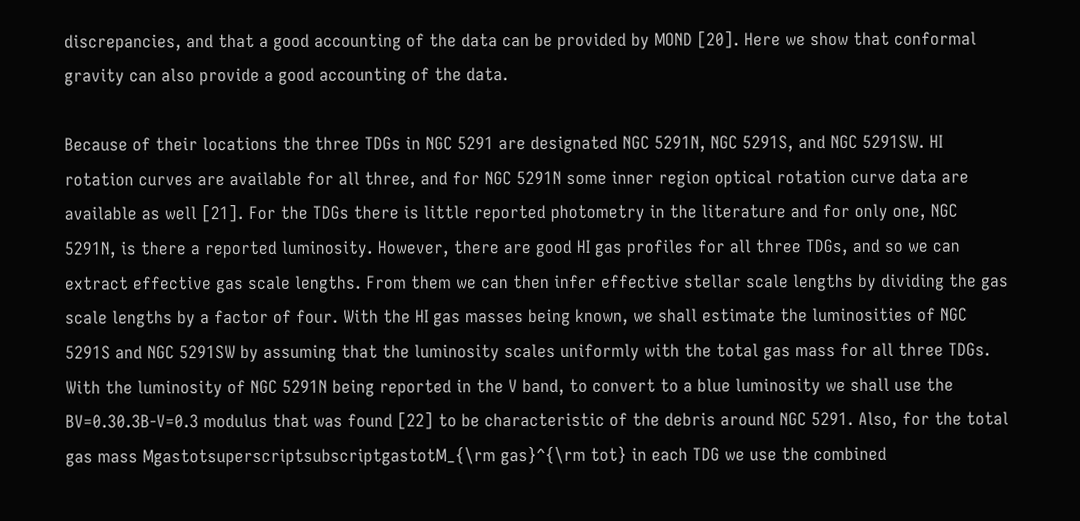discrepancies, and that a good accounting of the data can be provided by MOND [20]. Here we show that conformal gravity can also provide a good accounting of the data.

Because of their locations the three TDGs in NGC 5291 are designated NGC 5291N, NGC 5291S, and NGC 5291SW. HI rotation curves are available for all three, and for NGC 5291N some inner region optical rotation curve data are available as well [21]. For the TDGs there is little reported photometry in the literature and for only one, NGC 5291N, is there a reported luminosity. However, there are good HI gas profiles for all three TDGs, and so we can extract effective gas scale lengths. From them we can then infer effective stellar scale lengths by dividing the gas scale lengths by a factor of four. With the HI gas masses being known, we shall estimate the luminosities of NGC 5291S and NGC 5291SW by assuming that the luminosity scales uniformly with the total gas mass for all three TDGs. With the luminosity of NGC 5291N being reported in the V band, to convert to a blue luminosity we shall use the BV=0.30.3B-V=0.3 modulus that was found [22] to be characteristic of the debris around NGC 5291. Also, for the total gas mass MgastotsuperscriptsubscriptgastotM_{\rm gas}^{\rm tot} in each TDG we use the combined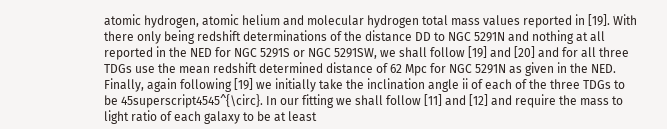atomic hydrogen, atomic helium and molecular hydrogen total mass values reported in [19]. With there only being redshift determinations of the distance DD to NGC 5291N and nothing at all reported in the NED for NGC 5291S or NGC 5291SW, we shall follow [19] and [20] and for all three TDGs use the mean redshift determined distance of 62 Mpc for NGC 5291N as given in the NED. Finally, again following [19] we initially take the inclination angle ii of each of the three TDGs to be 45superscript4545^{\circ}. In our fitting we shall follow [11] and [12] and require the mass to light ratio of each galaxy to be at least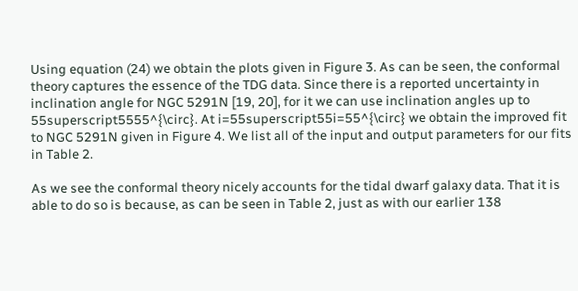Using equation (24) we obtain the plots given in Figure 3. As can be seen, the conformal theory captures the essence of the TDG data. Since there is a reported uncertainty in inclination angle for NGC 5291N [19, 20], for it we can use inclination angles up to 55superscript5555^{\circ}. At i=55superscript55i=55^{\circ} we obtain the improved fit to NGC 5291N given in Figure 4. We list all of the input and output parameters for our fits in Table 2.

As we see the conformal theory nicely accounts for the tidal dwarf galaxy data. That it is able to do so is because, as can be seen in Table 2, just as with our earlier 138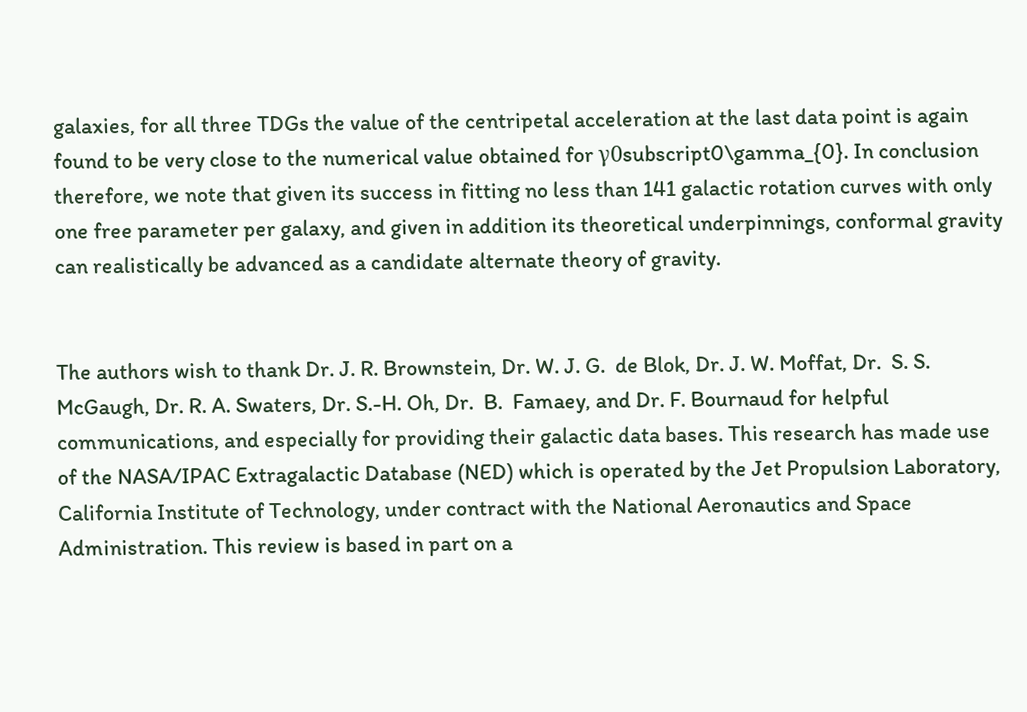galaxies, for all three TDGs the value of the centripetal acceleration at the last data point is again found to be very close to the numerical value obtained for γ0subscript0\gamma_{0}. In conclusion therefore, we note that given its success in fitting no less than 141 galactic rotation curves with only one free parameter per galaxy, and given in addition its theoretical underpinnings, conformal gravity can realistically be advanced as a candidate alternate theory of gravity.


The authors wish to thank Dr. J. R. Brownstein, Dr. W. J. G.  de Blok, Dr. J. W. Moffat, Dr.  S. S. McGaugh, Dr. R. A. Swaters, Dr. S.-H. Oh, Dr.  B.  Famaey, and Dr. F. Bournaud for helpful communications, and especially for providing their galactic data bases. This research has made use of the NASA/IPAC Extragalactic Database (NED) which is operated by the Jet Propulsion Laboratory, California Institute of Technology, under contract with the National Aeronautics and Space Administration. This review is based in part on a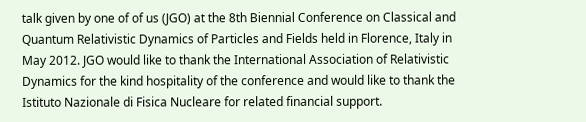talk given by one of of us (JGO) at the 8th Biennial Conference on Classical and Quantum Relativistic Dynamics of Particles and Fields held in Florence, Italy in May 2012. JGO would like to thank the International Association of Relativistic Dynamics for the kind hospitality of the conference and would like to thank the Istituto Nazionale di Fisica Nucleare for related financial support.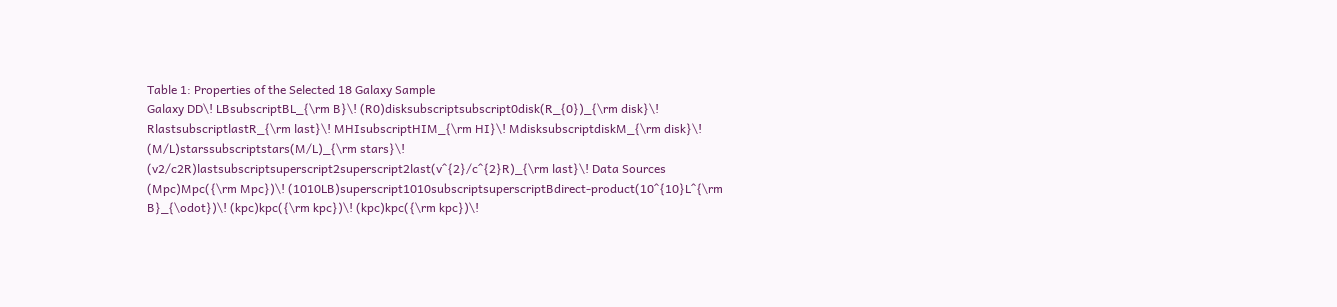Table 1: Properties of the Selected 18 Galaxy Sample
Galaxy DD\! LBsubscriptBL_{\rm B}\! (R0)disksubscriptsubscript0disk(R_{0})_{\rm disk}\! RlastsubscriptlastR_{\rm last}\! MHIsubscriptHIM_{\rm HI}\! MdisksubscriptdiskM_{\rm disk}\! (M/L)starssubscriptstars(M/L)_{\rm stars}\! (v2/c2R)lastsubscriptsuperscript2superscript2last(v^{2}/c^{2}R)_{\rm last}\! Data Sources
(Mpc)Mpc({\rm Mpc})\! (1010LB)superscript1010subscriptsuperscriptBdirect-product(10^{10}L^{\rm B}_{\odot})\! (kpc)kpc({\rm kpc})\! (kpc)kpc({\rm kpc})\!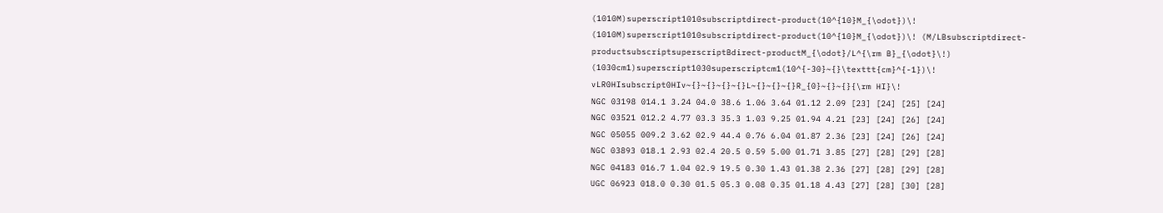(1010M)superscript1010subscriptdirect-product(10^{10}M_{\odot})\! (1010M)superscript1010subscriptdirect-product(10^{10}M_{\odot})\! (M/LBsubscriptdirect-productsubscriptsuperscriptBdirect-productM_{\odot}/L^{\rm B}_{\odot}\!) (1030cm1)superscript1030superscriptcm1(10^{-30}~{}\texttt{cm}^{-1})\! vLR0HIsubscript0HIv~{}~{}~{}~{}L~{}~{}~{}R_{0}~{}~{}{\rm HI}\!
NGC 03198 014.1 3.24 04.0 38.6 1.06 3.64 01.12 2.09 [23] [24] [25] [24]
NGC 03521 012.2 4.77 03.3 35.3 1.03 9.25 01.94 4.21 [23] [24] [26] [24]
NGC 05055 009.2 3.62 02.9 44.4 0.76 6.04 01.87 2.36 [23] [24] [26] [24]
NGC 03893 018.1 2.93 02.4 20.5 0.59 5.00 01.71 3.85 [27] [28] [29] [28]
NGC 04183 016.7 1.04 02.9 19.5 0.30 1.43 01.38 2.36 [27] [28] [29] [28]
UGC 06923 018.0 0.30 01.5 05.3 0.08 0.35 01.18 4.43 [27] [28] [30] [28]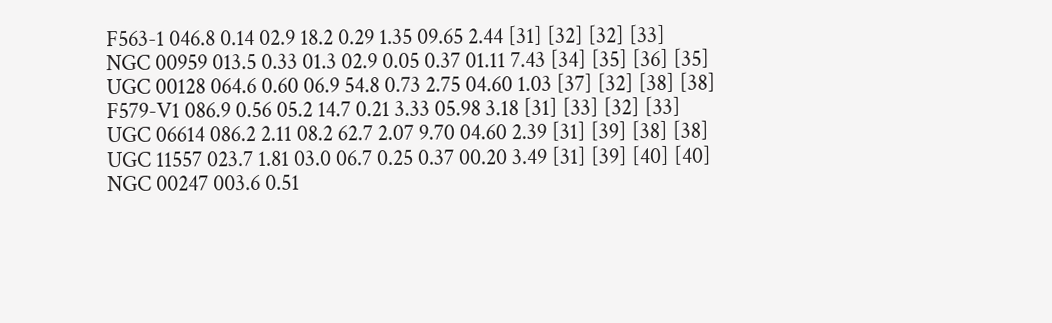F563-1 046.8 0.14 02.9 18.2 0.29 1.35 09.65 2.44 [31] [32] [32] [33]
NGC 00959 013.5 0.33 01.3 02.9 0.05 0.37 01.11 7.43 [34] [35] [36] [35]
UGC 00128 064.6 0.60 06.9 54.8 0.73 2.75 04.60 1.03 [37] [32] [38] [38]
F579-V1 086.9 0.56 05.2 14.7 0.21 3.33 05.98 3.18 [31] [33] [32] [33]
UGC 06614 086.2 2.11 08.2 62.7 2.07 9.70 04.60 2.39 [31] [39] [38] [38]
UGC 11557 023.7 1.81 03.0 06.7 0.25 0.37 00.20 3.49 [31] [39] [40] [40]
NGC 00247 003.6 0.51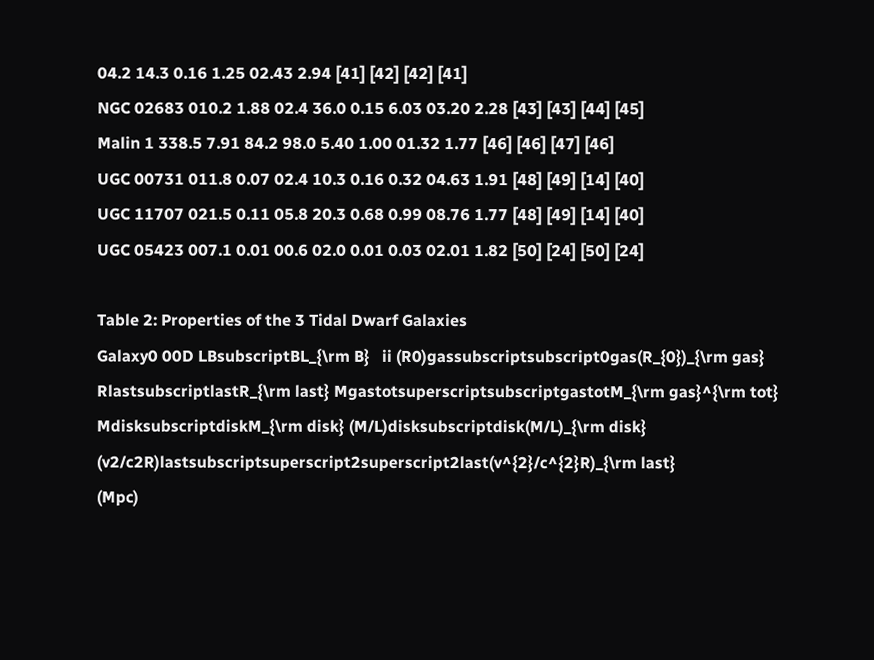04.2 14.3 0.16 1.25 02.43 2.94 [41] [42] [42] [41]
NGC 02683 010.2 1.88 02.4 36.0 0.15 6.03 03.20 2.28 [43] [43] [44] [45]
Malin 1 338.5 7.91 84.2 98.0 5.40 1.00 01.32 1.77 [46] [46] [47] [46]
UGC 00731 011.8 0.07 02.4 10.3 0.16 0.32 04.63 1.91 [48] [49] [14] [40]
UGC 11707 021.5 0.11 05.8 20.3 0.68 0.99 08.76 1.77 [48] [49] [14] [40]
UGC 05423 007.1 0.01 00.6 02.0 0.01 0.03 02.01 1.82 [50] [24] [50] [24]

Table 2: Properties of the 3 Tidal Dwarf Galaxies
Galaxy0 00D LBsubscriptBL_{\rm B}   ii (R0)gassubscriptsubscript0gas(R_{0})_{\rm gas} RlastsubscriptlastR_{\rm last} MgastotsuperscriptsubscriptgastotM_{\rm gas}^{\rm tot} MdisksubscriptdiskM_{\rm disk} (M/L)disksubscriptdisk(M/L)_{\rm disk} (v2/c2R)lastsubscriptsuperscript2superscript2last(v^{2}/c^{2}R)_{\rm last}
(Mpc)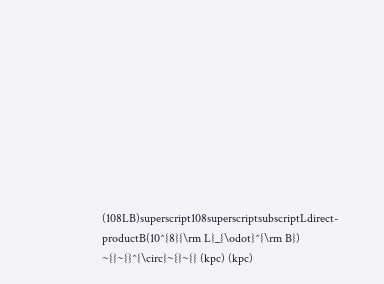(108LB)superscript108superscriptsubscriptLdirect-productB(10^{8}{\rm L}_{\odot}^{\rm B}) ~{}~{}^{\circ}~{}~{} (kpc) (kpc)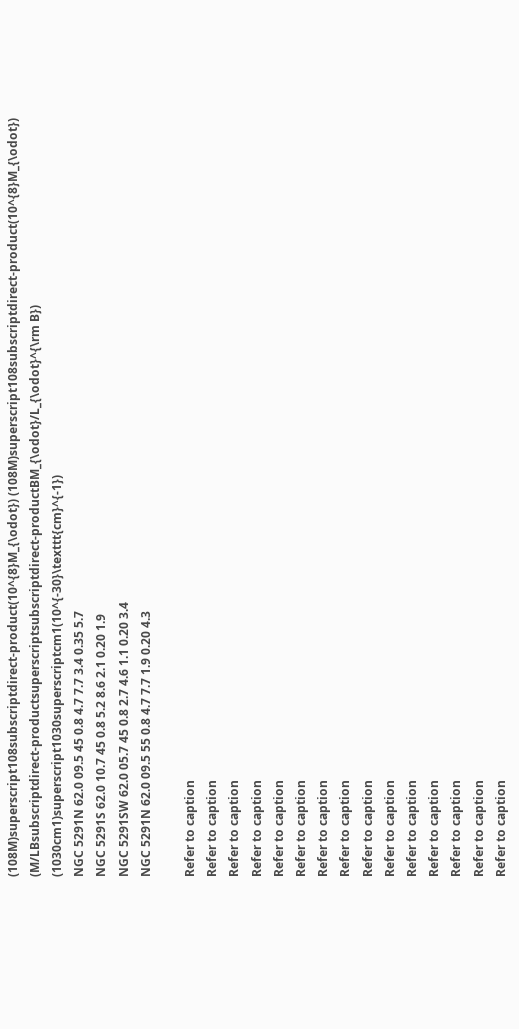(108M)superscript108subscriptdirect-product(10^{8}M_{\odot}) (108M)superscript108subscriptdirect-product(10^{8}M_{\odot}) (M/LBsubscriptdirect-productsuperscriptsubscriptdirect-productBM_{\odot}/L_{\odot}^{\rm B}) (1030cm1)superscript1030superscriptcm1(10^{-30}\texttt{cm}^{-1})
NGC 5291N 62.0 09.5 45 0.8 4.7 7.7 3.4 0.35 5.7
NGC 5291S 62.0 10.7 45 0.8 5.2 8.6 2.1 0.20 1.9
NGC 5291SW 62.0 05.7 45 0.8 2.7 4.6 1.1 0.20 3.4
NGC 5291N 62.0 09.5 55 0.8 4.7 7.7 1.9 0.20 4.3

Refer to caption
Refer to caption
Refer to caption
Refer to caption
Refer to caption
Refer to caption
Refer to caption
Refer to caption
Refer to caption
Refer to caption
Refer to caption
Refer to caption
Refer to caption
Refer to caption
Refer to caption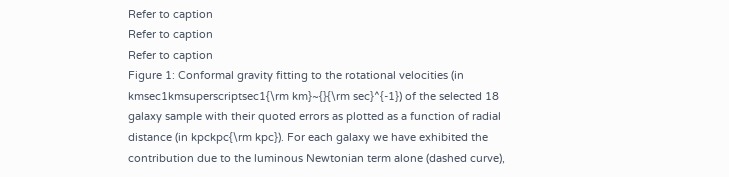Refer to caption
Refer to caption
Refer to caption
Figure 1: Conformal gravity fitting to the rotational velocities (in kmsec1kmsuperscriptsec1{\rm km}~{}{\rm sec}^{-1}) of the selected 18 galaxy sample with their quoted errors as plotted as a function of radial distance (in kpckpc{\rm kpc}). For each galaxy we have exhibited the contribution due to the luminous Newtonian term alone (dashed curve),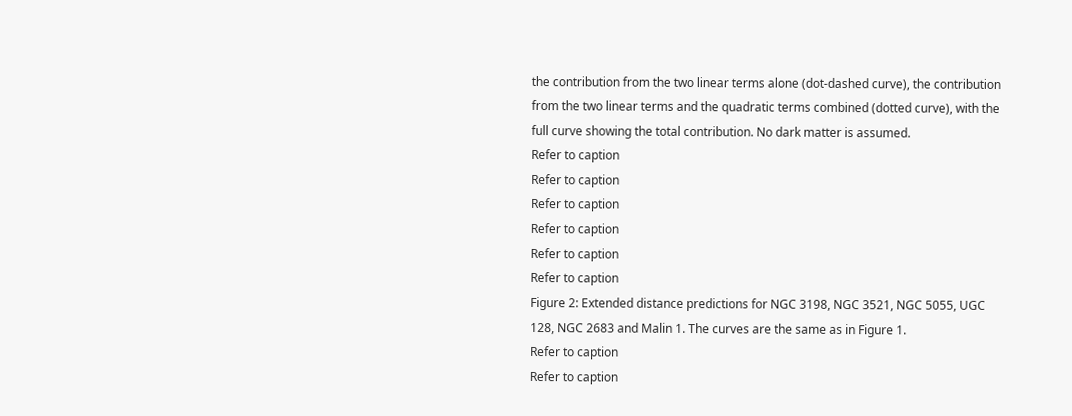the contribution from the two linear terms alone (dot-dashed curve), the contribution from the two linear terms and the quadratic terms combined (dotted curve), with the full curve showing the total contribution. No dark matter is assumed.
Refer to caption
Refer to caption
Refer to caption
Refer to caption
Refer to caption
Refer to caption
Figure 2: Extended distance predictions for NGC 3198, NGC 3521, NGC 5055, UGC 128, NGC 2683 and Malin 1. The curves are the same as in Figure 1.
Refer to caption
Refer to caption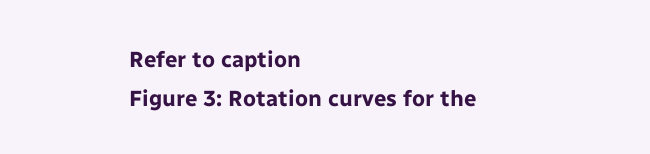Refer to caption
Figure 3: Rotation curves for the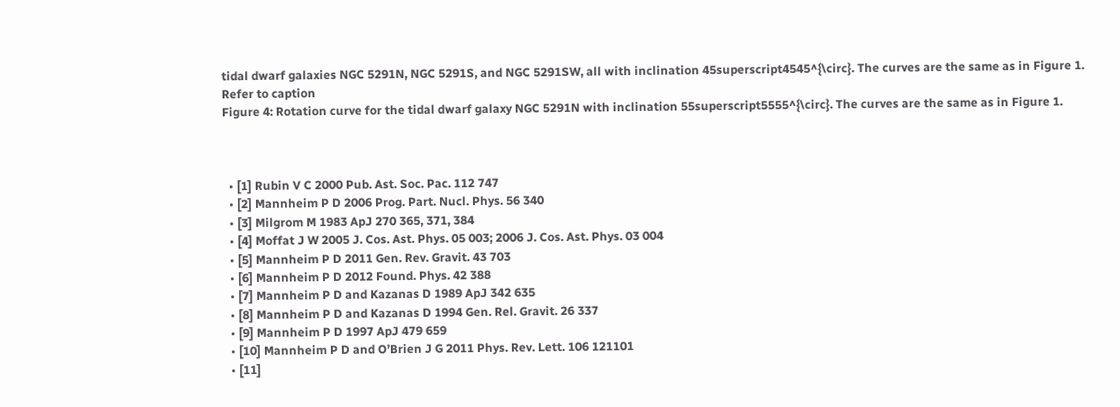tidal dwarf galaxies NGC 5291N, NGC 5291S, and NGC 5291SW, all with inclination 45superscript4545^{\circ}. The curves are the same as in Figure 1.
Refer to caption
Figure 4: Rotation curve for the tidal dwarf galaxy NGC 5291N with inclination 55superscript5555^{\circ}. The curves are the same as in Figure 1.



  • [1] Rubin V C 2000 Pub. Ast. Soc. Pac. 112 747
  • [2] Mannheim P D 2006 Prog. Part. Nucl. Phys. 56 340
  • [3] Milgrom M 1983 ApJ 270 365, 371, 384
  • [4] Moffat J W 2005 J. Cos. Ast. Phys. 05 003; 2006 J. Cos. Ast. Phys. 03 004
  • [5] Mannheim P D 2011 Gen. Rev. Gravit. 43 703
  • [6] Mannheim P D 2012 Found. Phys. 42 388
  • [7] Mannheim P D and Kazanas D 1989 ApJ 342 635
  • [8] Mannheim P D and Kazanas D 1994 Gen. Rel. Gravit. 26 337
  • [9] Mannheim P D 1997 ApJ 479 659
  • [10] Mannheim P D and O’Brien J G 2011 Phys. Rev. Lett. 106 121101
  • [11]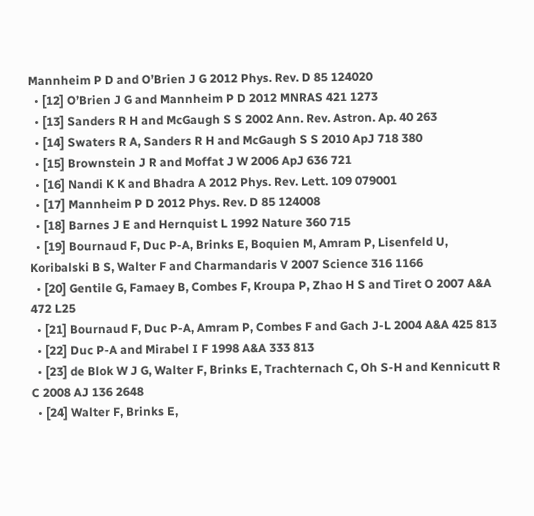Mannheim P D and O’Brien J G 2012 Phys. Rev. D 85 124020
  • [12] O’Brien J G and Mannheim P D 2012 MNRAS 421 1273
  • [13] Sanders R H and McGaugh S S 2002 Ann. Rev. Astron. Ap. 40 263
  • [14] Swaters R A, Sanders R H and McGaugh S S 2010 ApJ 718 380
  • [15] Brownstein J R and Moffat J W 2006 ApJ 636 721
  • [16] Nandi K K and Bhadra A 2012 Phys. Rev. Lett. 109 079001
  • [17] Mannheim P D 2012 Phys. Rev. D 85 124008
  • [18] Barnes J E and Hernquist L 1992 Nature 360 715
  • [19] Bournaud F, Duc P-A, Brinks E, Boquien M, Amram P, Lisenfeld U, Koribalski B S, Walter F and Charmandaris V 2007 Science 316 1166
  • [20] Gentile G, Famaey B, Combes F, Kroupa P, Zhao H S and Tiret O 2007 A&A 472 L25
  • [21] Bournaud F, Duc P-A, Amram P, Combes F and Gach J-L 2004 A&A 425 813
  • [22] Duc P-A and Mirabel I F 1998 A&A 333 813
  • [23] de Blok W J G, Walter F, Brinks E, Trachternach C, Oh S-H and Kennicutt R C 2008 AJ 136 2648
  • [24] Walter F, Brinks E,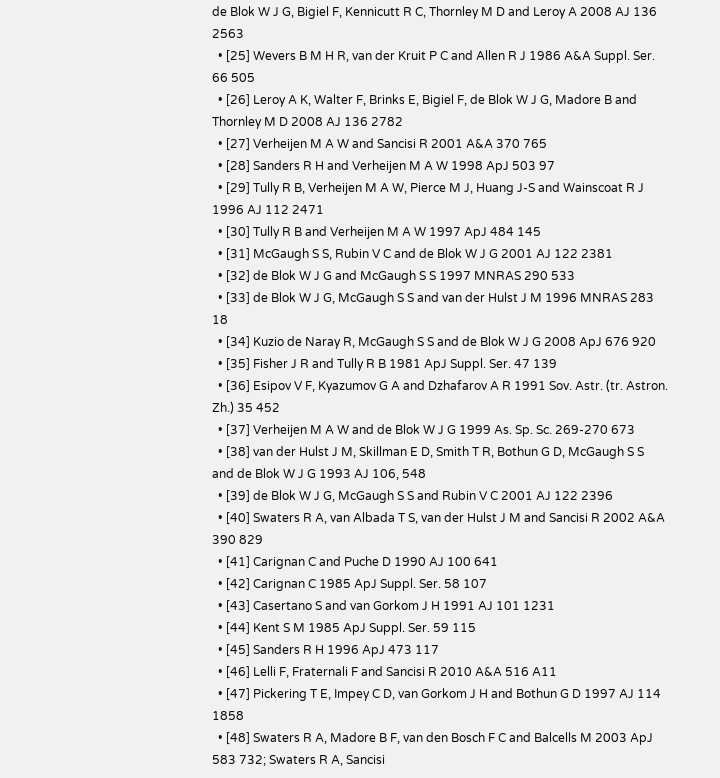de Blok W J G, Bigiel F, Kennicutt R C, Thornley M D and Leroy A 2008 AJ 136 2563
  • [25] Wevers B M H R, van der Kruit P C and Allen R J 1986 A&A Suppl. Ser. 66 505
  • [26] Leroy A K, Walter F, Brinks E, Bigiel F, de Blok W J G, Madore B and Thornley M D 2008 AJ 136 2782
  • [27] Verheijen M A W and Sancisi R 2001 A&A 370 765
  • [28] Sanders R H and Verheijen M A W 1998 ApJ 503 97
  • [29] Tully R B, Verheijen M A W, Pierce M J, Huang J-S and Wainscoat R J 1996 AJ 112 2471
  • [30] Tully R B and Verheijen M A W 1997 ApJ 484 145
  • [31] McGaugh S S, Rubin V C and de Blok W J G 2001 AJ 122 2381
  • [32] de Blok W J G and McGaugh S S 1997 MNRAS 290 533
  • [33] de Blok W J G, McGaugh S S and van der Hulst J M 1996 MNRAS 283 18
  • [34] Kuzio de Naray R, McGaugh S S and de Blok W J G 2008 ApJ 676 920
  • [35] Fisher J R and Tully R B 1981 ApJ Suppl. Ser. 47 139
  • [36] Esipov V F, Kyazumov G A and Dzhafarov A R 1991 Sov. Astr. (tr. Astron. Zh.) 35 452
  • [37] Verheijen M A W and de Blok W J G 1999 As. Sp. Sc. 269-270 673
  • [38] van der Hulst J M, Skillman E D, Smith T R, Bothun G D, McGaugh S S and de Blok W J G 1993 AJ 106, 548
  • [39] de Blok W J G, McGaugh S S and Rubin V C 2001 AJ 122 2396
  • [40] Swaters R A, van Albada T S, van der Hulst J M and Sancisi R 2002 A&A 390 829
  • [41] Carignan C and Puche D 1990 AJ 100 641
  • [42] Carignan C 1985 ApJ Suppl. Ser. 58 107
  • [43] Casertano S and van Gorkom J H 1991 AJ 101 1231
  • [44] Kent S M 1985 ApJ Suppl. Ser. 59 115
  • [45] Sanders R H 1996 ApJ 473 117
  • [46] Lelli F, Fraternali F and Sancisi R 2010 A&A 516 A11
  • [47] Pickering T E, Impey C D, van Gorkom J H and Bothun G D 1997 AJ 114 1858
  • [48] Swaters R A, Madore B F, van den Bosch F C and Balcells M 2003 ApJ 583 732; Swaters R A, Sancisi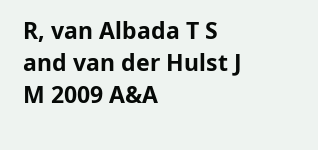R, van Albada T S and van der Hulst J M 2009 A&A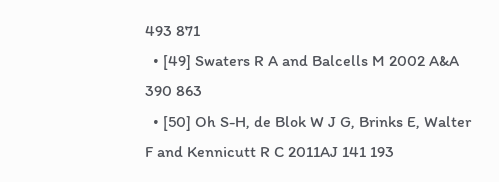493 871
  • [49] Swaters R A and Balcells M 2002 A&A 390 863
  • [50] Oh S-H, de Blok W J G, Brinks E, Walter F and Kennicutt R C 2011AJ 141 193